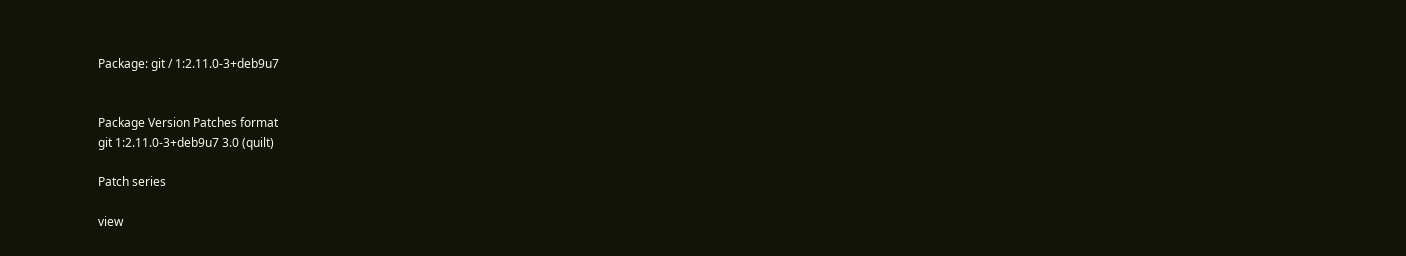Package: git / 1:2.11.0-3+deb9u7


Package Version Patches format
git 1:2.11.0-3+deb9u7 3.0 (quilt)

Patch series

view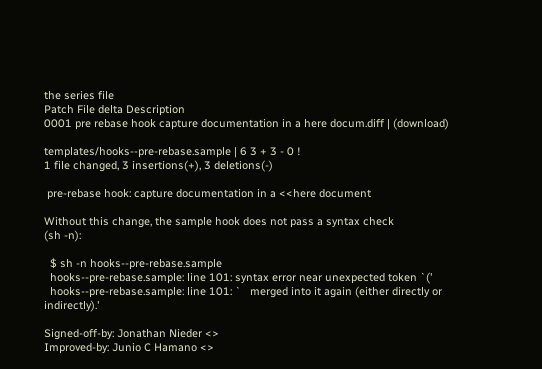the series file
Patch File delta Description
0001 pre rebase hook capture documentation in a here docum.diff | (download)

templates/hooks--pre-rebase.sample | 6 3 + 3 - 0 !
1 file changed, 3 insertions(+), 3 deletions(-)

 pre-rebase hook: capture documentation in a <<here document

Without this change, the sample hook does not pass a syntax check
(sh -n):

  $ sh -n hooks--pre-rebase.sample
  hooks--pre-rebase.sample: line 101: syntax error near unexpected token `('
  hooks--pre-rebase.sample: line 101: `   merged into it again (either directly or indirectly).'

Signed-off-by: Jonathan Nieder <>
Improved-by: Junio C Hamano <>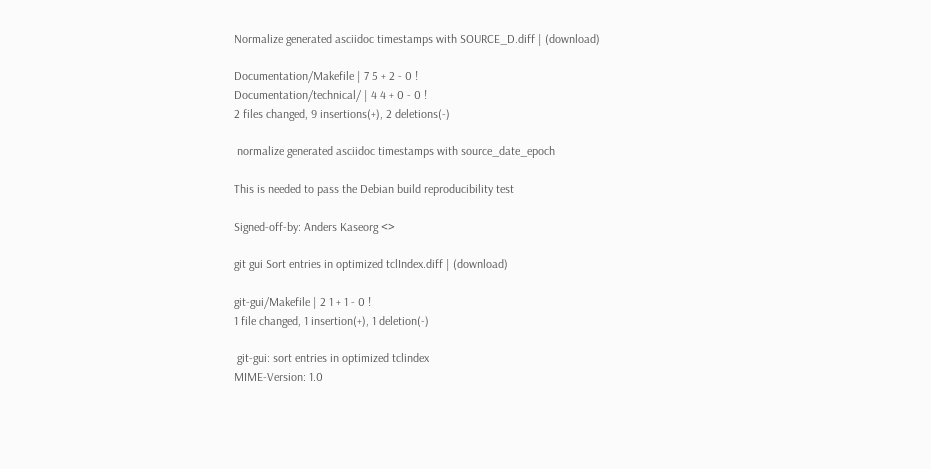Normalize generated asciidoc timestamps with SOURCE_D.diff | (download)

Documentation/Makefile | 7 5 + 2 - 0 !
Documentation/technical/ | 4 4 + 0 - 0 !
2 files changed, 9 insertions(+), 2 deletions(-)

 normalize generated asciidoc timestamps with source_date_epoch

This is needed to pass the Debian build reproducibility test

Signed-off-by: Anders Kaseorg <>

git gui Sort entries in optimized tclIndex.diff | (download)

git-gui/Makefile | 2 1 + 1 - 0 !
1 file changed, 1 insertion(+), 1 deletion(-)

 git-gui: sort entries in optimized tclindex
MIME-Version: 1.0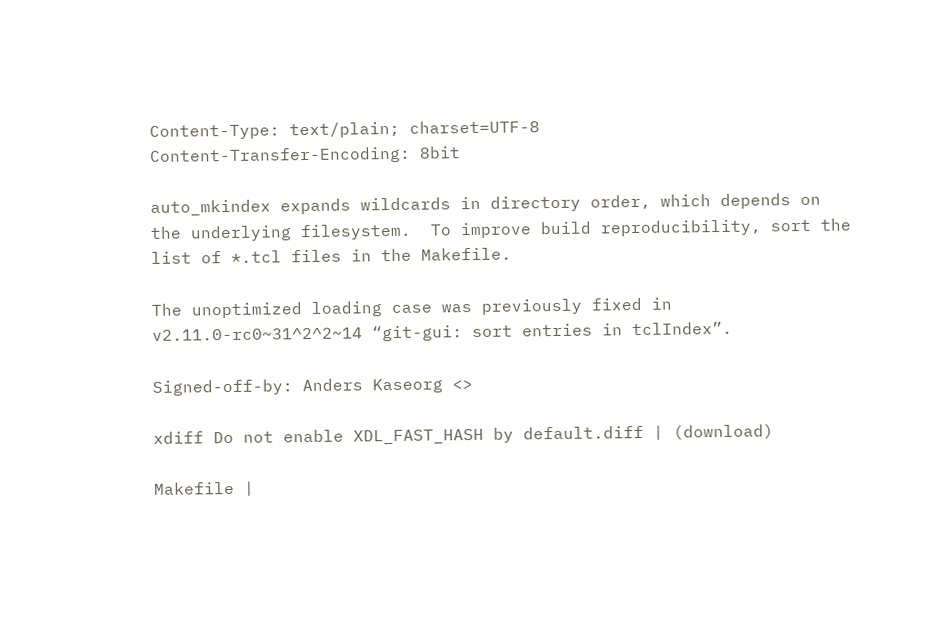Content-Type: text/plain; charset=UTF-8
Content-Transfer-Encoding: 8bit

auto_mkindex expands wildcards in directory order, which depends on
the underlying filesystem.  To improve build reproducibility, sort the
list of *.tcl files in the Makefile.

The unoptimized loading case was previously fixed in
v2.11.0-rc0~31^2^2~14 “git-gui: sort entries in tclIndex”.

Signed-off-by: Anders Kaseorg <>

xdiff Do not enable XDL_FAST_HASH by default.diff | (download)

Makefile |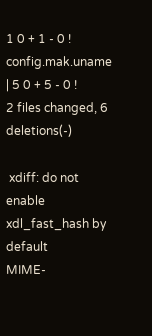1 0 + 1 - 0 !
config.mak.uname | 5 0 + 5 - 0 !
2 files changed, 6 deletions(-)

 xdiff: do not enable xdl_fast_hash by default
MIME-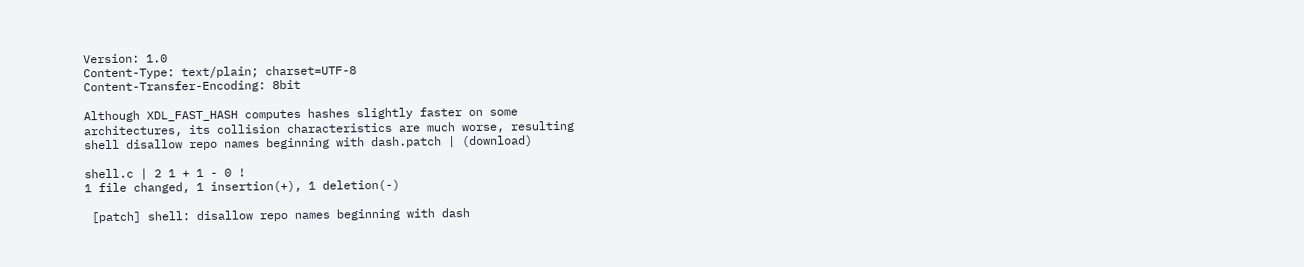Version: 1.0
Content-Type: text/plain; charset=UTF-8
Content-Transfer-Encoding: 8bit

Although XDL_FAST_HASH computes hashes slightly faster on some
architectures, its collision characteristics are much worse, resulting
shell disallow repo names beginning with dash.patch | (download)

shell.c | 2 1 + 1 - 0 !
1 file changed, 1 insertion(+), 1 deletion(-)

 [patch] shell: disallow repo names beginning with dash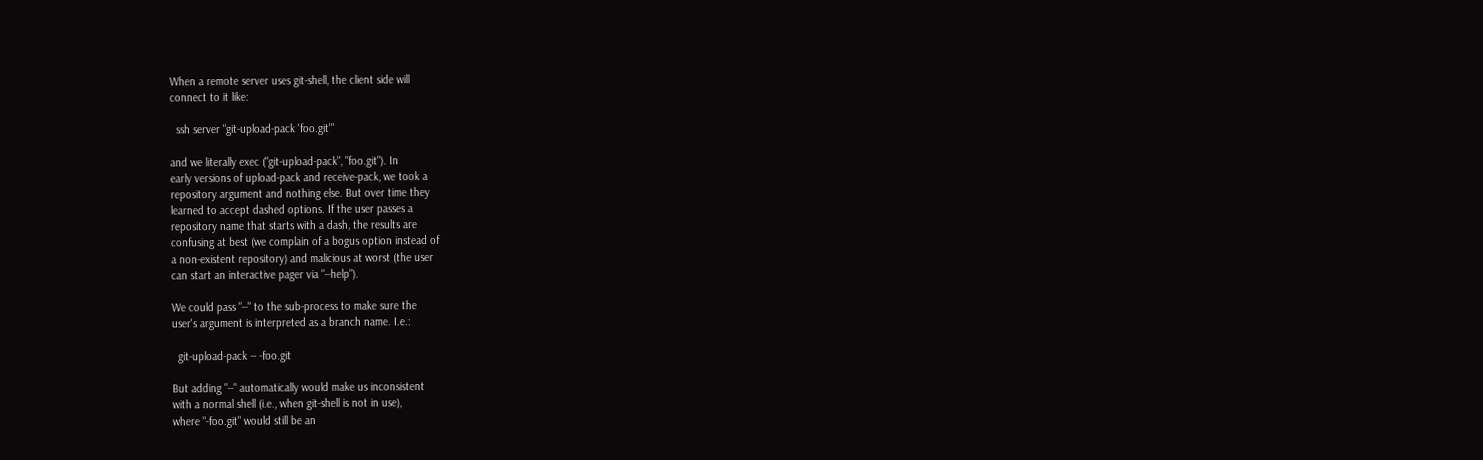When a remote server uses git-shell, the client side will
connect to it like:

  ssh server "git-upload-pack 'foo.git'"

and we literally exec ("git-upload-pack", "foo.git"). In
early versions of upload-pack and receive-pack, we took a
repository argument and nothing else. But over time they
learned to accept dashed options. If the user passes a
repository name that starts with a dash, the results are
confusing at best (we complain of a bogus option instead of
a non-existent repository) and malicious at worst (the user
can start an interactive pager via "--help").

We could pass "--" to the sub-process to make sure the
user's argument is interpreted as a branch name. I.e.:

  git-upload-pack -- -foo.git

But adding "--" automatically would make us inconsistent
with a normal shell (i.e., when git-shell is not in use),
where "-foo.git" would still be an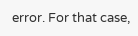error. For that case,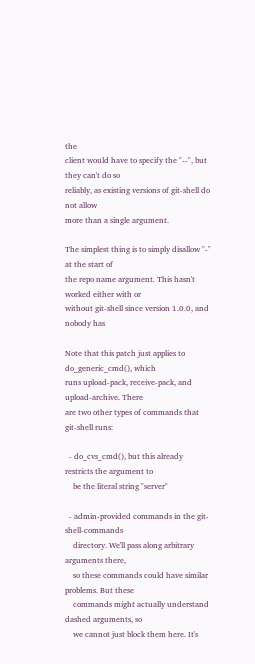the
client would have to specify the "--", but they can't do so
reliably, as existing versions of git-shell do not allow
more than a single argument.

The simplest thing is to simply disallow "-" at the start of
the repo name argument. This hasn't worked either with or
without git-shell since version 1.0.0, and nobody has

Note that this patch just applies to do_generic_cmd(), which
runs upload-pack, receive-pack, and upload-archive. There
are two other types of commands that git-shell runs:

  - do_cvs_cmd(), but this already restricts the argument to
    be the literal string "server"

  - admin-provided commands in the git-shell-commands
    directory. We'll pass along arbitrary arguments there,
    so these commands could have similar problems. But these
    commands might actually understand dashed arguments, so
    we cannot just block them here. It's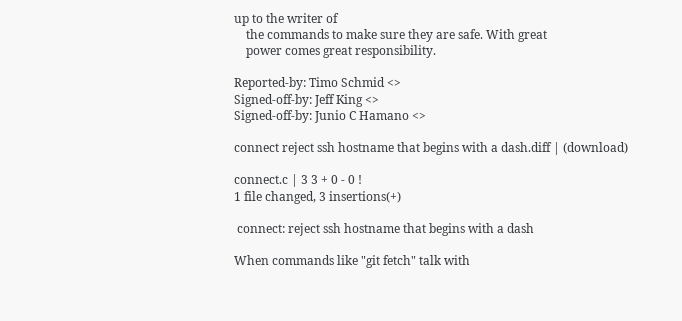up to the writer of
    the commands to make sure they are safe. With great
    power comes great responsibility.

Reported-by: Timo Schmid <>
Signed-off-by: Jeff King <>
Signed-off-by: Junio C Hamano <>

connect reject ssh hostname that begins with a dash.diff | (download)

connect.c | 3 3 + 0 - 0 !
1 file changed, 3 insertions(+)

 connect: reject ssh hostname that begins with a dash

When commands like "git fetch" talk with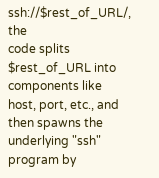ssh://$rest_of_URL/, the
code splits $rest_of_URL into components like host, port, etc., and
then spawns the underlying "ssh" program by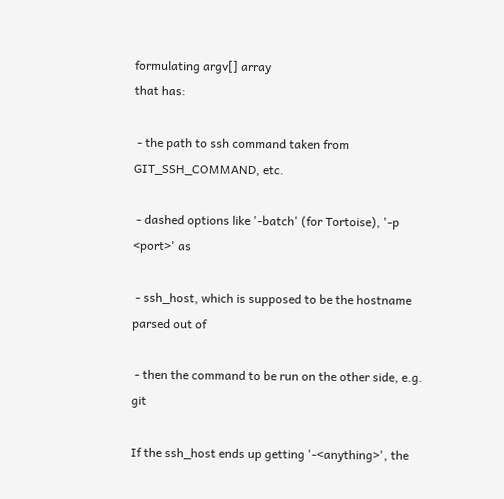formulating argv[] array
that has:

 - the path to ssh command taken from GIT_SSH_COMMAND, etc.

 - dashed options like '-batch' (for Tortoise), '-p <port>' as

 - ssh_host, which is supposed to be the hostname parsed out of

 - then the command to be run on the other side, e.g. git

If the ssh_host ends up getting '-<anything>', the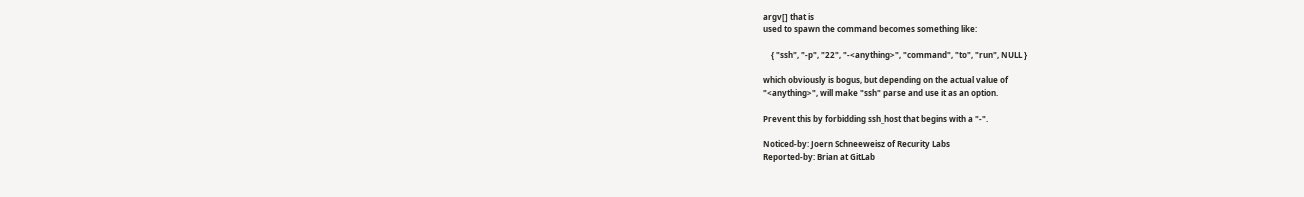argv[] that is
used to spawn the command becomes something like:

    { "ssh", "-p", "22", "-<anything>", "command", "to", "run", NULL }

which obviously is bogus, but depending on the actual value of
"<anything>", will make "ssh" parse and use it as an option.

Prevent this by forbidding ssh_host that begins with a "-".

Noticed-by: Joern Schneeweisz of Recurity Labs
Reported-by: Brian at GitLab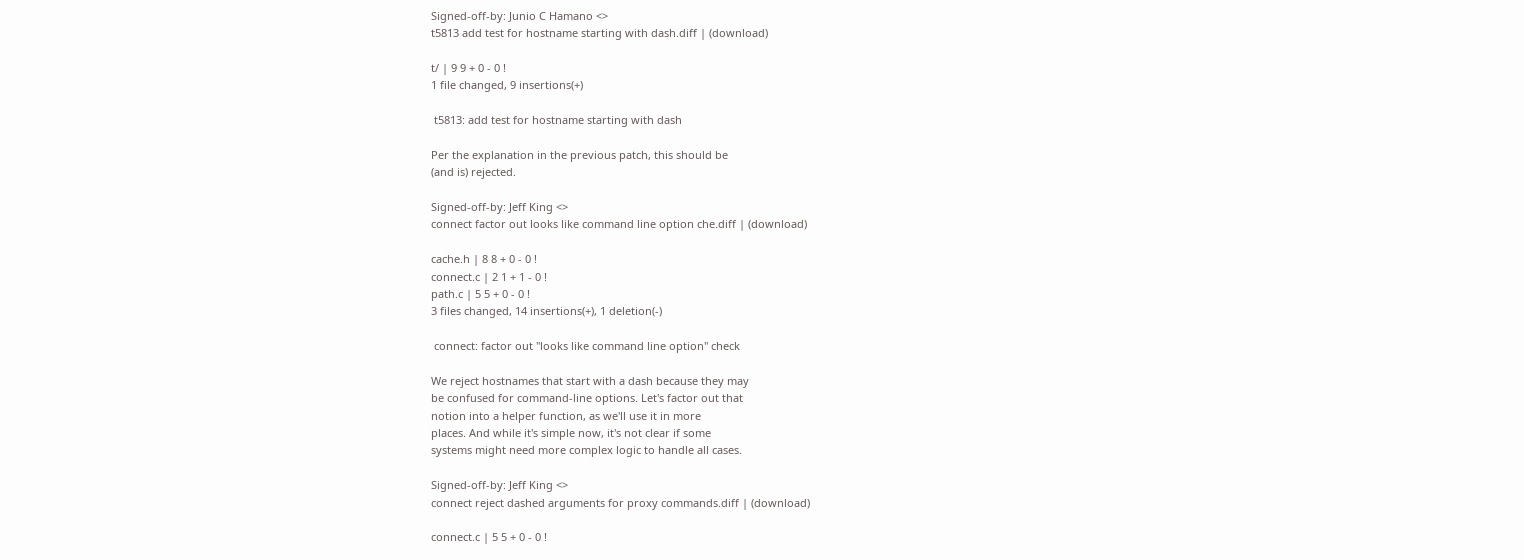Signed-off-by: Junio C Hamano <>
t5813 add test for hostname starting with dash.diff | (download)

t/ | 9 9 + 0 - 0 !
1 file changed, 9 insertions(+)

 t5813: add test for hostname starting with dash

Per the explanation in the previous patch, this should be
(and is) rejected.

Signed-off-by: Jeff King <>
connect factor out looks like command line option che.diff | (download)

cache.h | 8 8 + 0 - 0 !
connect.c | 2 1 + 1 - 0 !
path.c | 5 5 + 0 - 0 !
3 files changed, 14 insertions(+), 1 deletion(-)

 connect: factor out "looks like command line option" check

We reject hostnames that start with a dash because they may
be confused for command-line options. Let's factor out that
notion into a helper function, as we'll use it in more
places. And while it's simple now, it's not clear if some
systems might need more complex logic to handle all cases.

Signed-off-by: Jeff King <>
connect reject dashed arguments for proxy commands.diff | (download)

connect.c | 5 5 + 0 - 0 !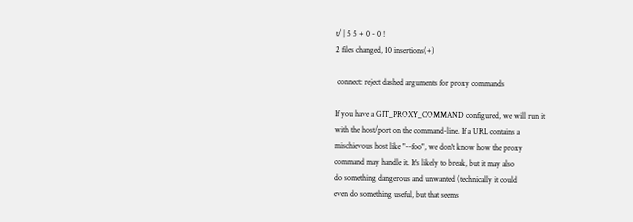t/ | 5 5 + 0 - 0 !
2 files changed, 10 insertions(+)

 connect: reject dashed arguments for proxy commands

If you have a GIT_PROXY_COMMAND configured, we will run it
with the host/port on the command-line. If a URL contains a
mischievous host like "--foo", we don't know how the proxy
command may handle it. It's likely to break, but it may also
do something dangerous and unwanted (technically it could
even do something useful, but that seems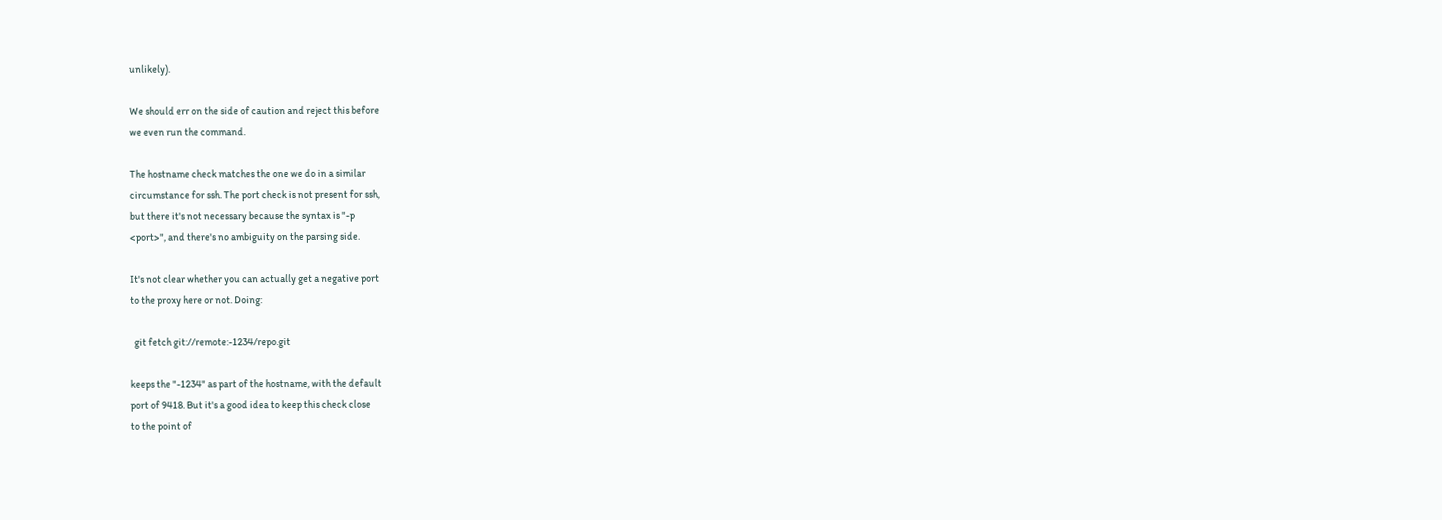unlikely).

We should err on the side of caution and reject this before
we even run the command.

The hostname check matches the one we do in a similar
circumstance for ssh. The port check is not present for ssh,
but there it's not necessary because the syntax is "-p
<port>", and there's no ambiguity on the parsing side.

It's not clear whether you can actually get a negative port
to the proxy here or not. Doing:

  git fetch git://remote:-1234/repo.git

keeps the "-1234" as part of the hostname, with the default
port of 9418. But it's a good idea to keep this check close
to the point of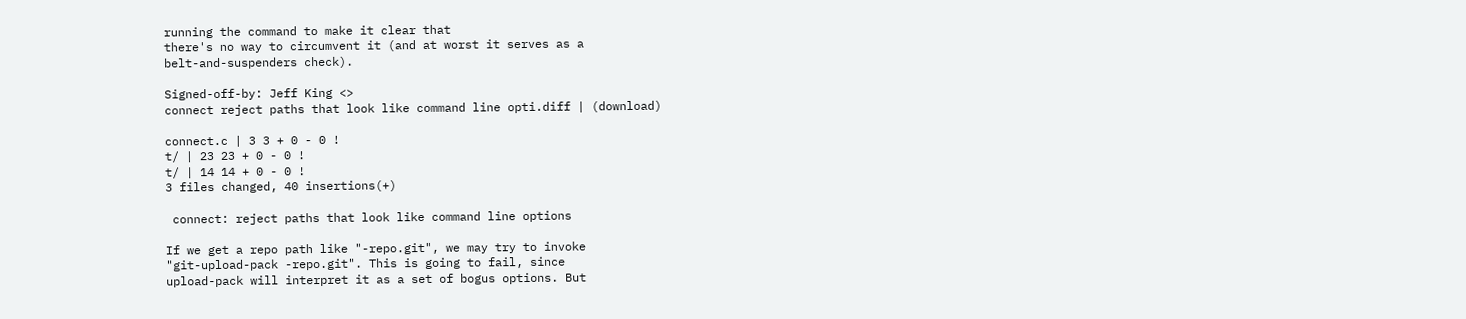running the command to make it clear that
there's no way to circumvent it (and at worst it serves as a
belt-and-suspenders check).

Signed-off-by: Jeff King <>
connect reject paths that look like command line opti.diff | (download)

connect.c | 3 3 + 0 - 0 !
t/ | 23 23 + 0 - 0 !
t/ | 14 14 + 0 - 0 !
3 files changed, 40 insertions(+)

 connect: reject paths that look like command line options

If we get a repo path like "-repo.git", we may try to invoke
"git-upload-pack -repo.git". This is going to fail, since
upload-pack will interpret it as a set of bogus options. But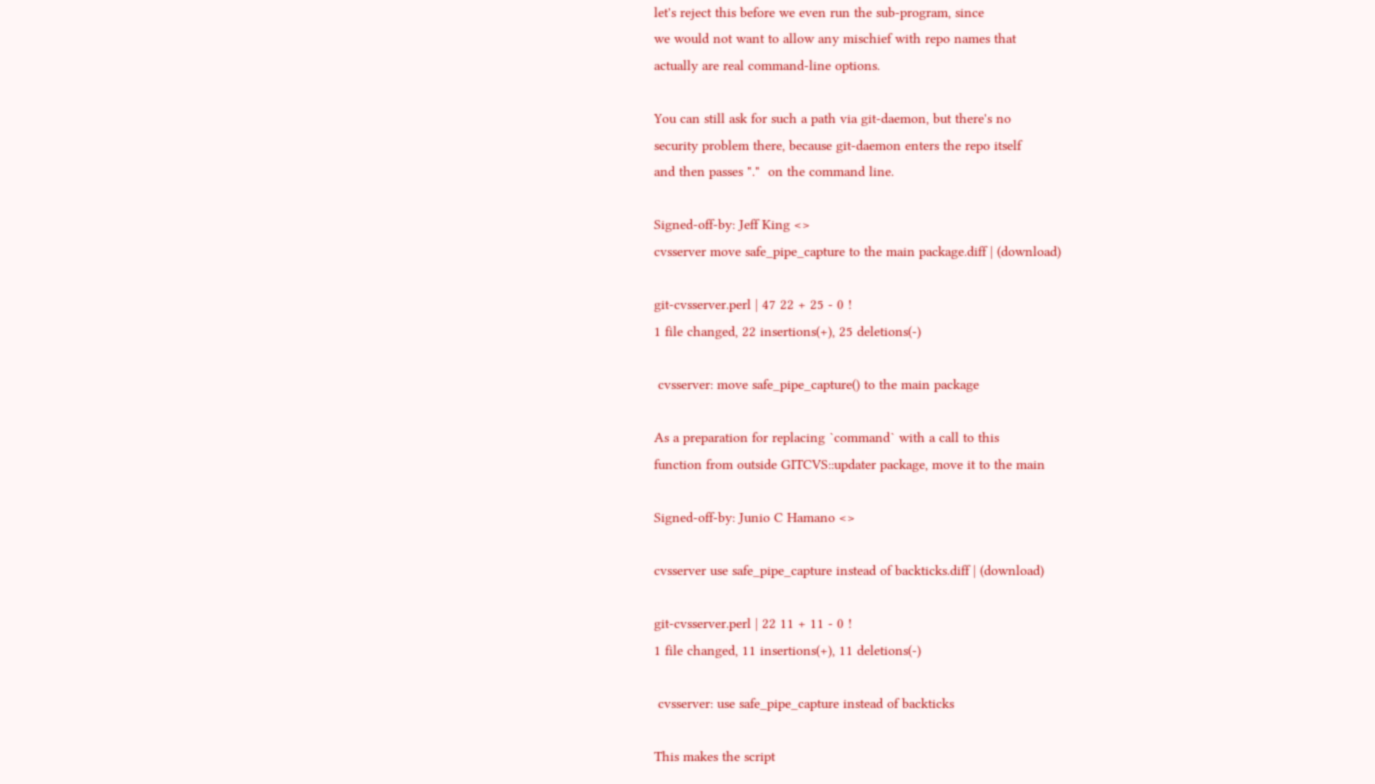let's reject this before we even run the sub-program, since
we would not want to allow any mischief with repo names that
actually are real command-line options.

You can still ask for such a path via git-daemon, but there's no
security problem there, because git-daemon enters the repo itself
and then passes "."  on the command line.

Signed-off-by: Jeff King <>
cvsserver move safe_pipe_capture to the main package.diff | (download)

git-cvsserver.perl | 47 22 + 25 - 0 !
1 file changed, 22 insertions(+), 25 deletions(-)

 cvsserver: move safe_pipe_capture() to the main package

As a preparation for replacing `command` with a call to this
function from outside GITCVS::updater package, move it to the main

Signed-off-by: Junio C Hamano <>

cvsserver use safe_pipe_capture instead of backticks.diff | (download)

git-cvsserver.perl | 22 11 + 11 - 0 !
1 file changed, 11 insertions(+), 11 deletions(-)

 cvsserver: use safe_pipe_capture instead of backticks

This makes the script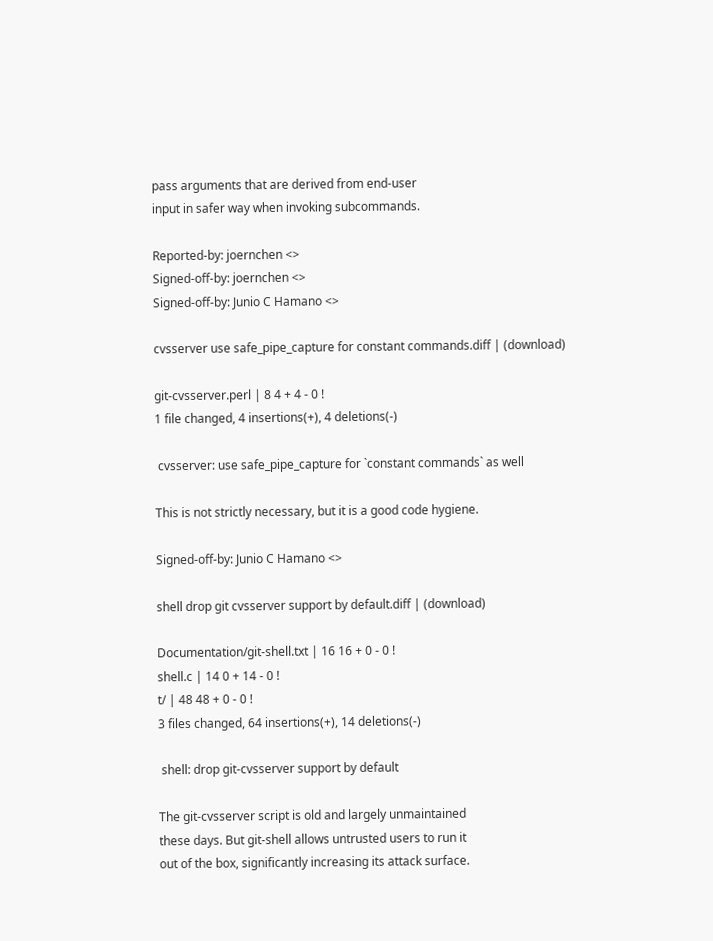pass arguments that are derived from end-user
input in safer way when invoking subcommands.

Reported-by: joernchen <>
Signed-off-by: joernchen <>
Signed-off-by: Junio C Hamano <>

cvsserver use safe_pipe_capture for constant commands.diff | (download)

git-cvsserver.perl | 8 4 + 4 - 0 !
1 file changed, 4 insertions(+), 4 deletions(-)

 cvsserver: use safe_pipe_capture for `constant commands` as well

This is not strictly necessary, but it is a good code hygiene.

Signed-off-by: Junio C Hamano <>

shell drop git cvsserver support by default.diff | (download)

Documentation/git-shell.txt | 16 16 + 0 - 0 !
shell.c | 14 0 + 14 - 0 !
t/ | 48 48 + 0 - 0 !
3 files changed, 64 insertions(+), 14 deletions(-)

 shell: drop git-cvsserver support by default

The git-cvsserver script is old and largely unmaintained
these days. But git-shell allows untrusted users to run it
out of the box, significantly increasing its attack surface.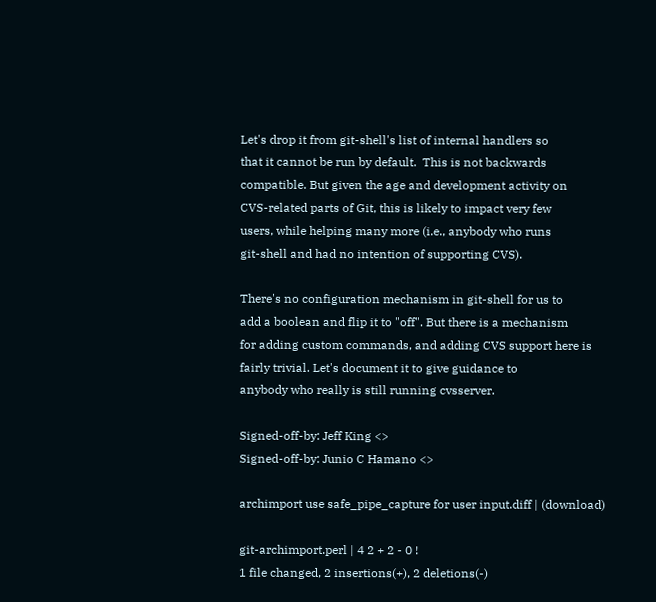Let's drop it from git-shell's list of internal handlers so
that it cannot be run by default.  This is not backwards
compatible. But given the age and development activity on
CVS-related parts of Git, this is likely to impact very few
users, while helping many more (i.e., anybody who runs
git-shell and had no intention of supporting CVS).

There's no configuration mechanism in git-shell for us to
add a boolean and flip it to "off". But there is a mechanism
for adding custom commands, and adding CVS support here is
fairly trivial. Let's document it to give guidance to
anybody who really is still running cvsserver.

Signed-off-by: Jeff King <>
Signed-off-by: Junio C Hamano <>

archimport use safe_pipe_capture for user input.diff | (download)

git-archimport.perl | 4 2 + 2 - 0 !
1 file changed, 2 insertions(+), 2 deletions(-)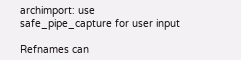archimport: use safe_pipe_capture for user input

Refnames can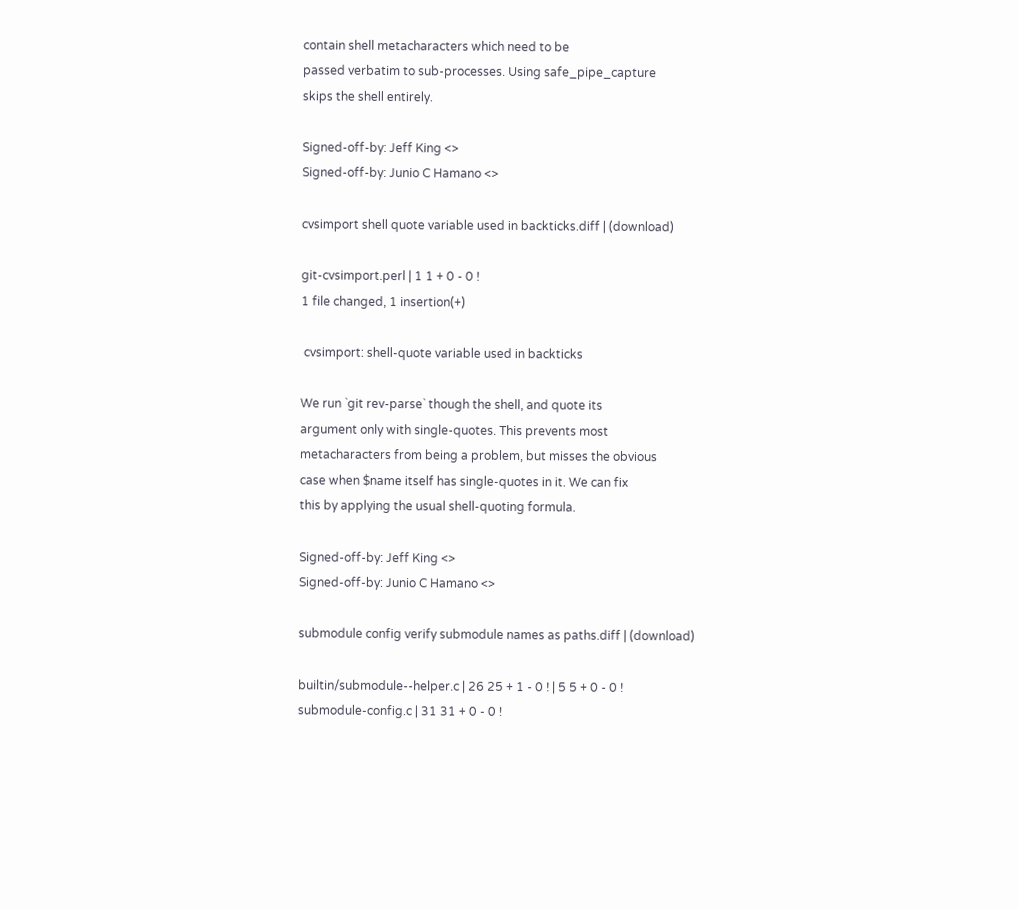contain shell metacharacters which need to be
passed verbatim to sub-processes. Using safe_pipe_capture
skips the shell entirely.

Signed-off-by: Jeff King <>
Signed-off-by: Junio C Hamano <>

cvsimport shell quote variable used in backticks.diff | (download)

git-cvsimport.perl | 1 1 + 0 - 0 !
1 file changed, 1 insertion(+)

 cvsimport: shell-quote variable used in backticks

We run `git rev-parse` though the shell, and quote its
argument only with single-quotes. This prevents most
metacharacters from being a problem, but misses the obvious
case when $name itself has single-quotes in it. We can fix
this by applying the usual shell-quoting formula.

Signed-off-by: Jeff King <>
Signed-off-by: Junio C Hamano <>

submodule config verify submodule names as paths.diff | (download)

builtin/submodule--helper.c | 26 25 + 1 - 0 ! | 5 5 + 0 - 0 !
submodule-config.c | 31 31 + 0 - 0 !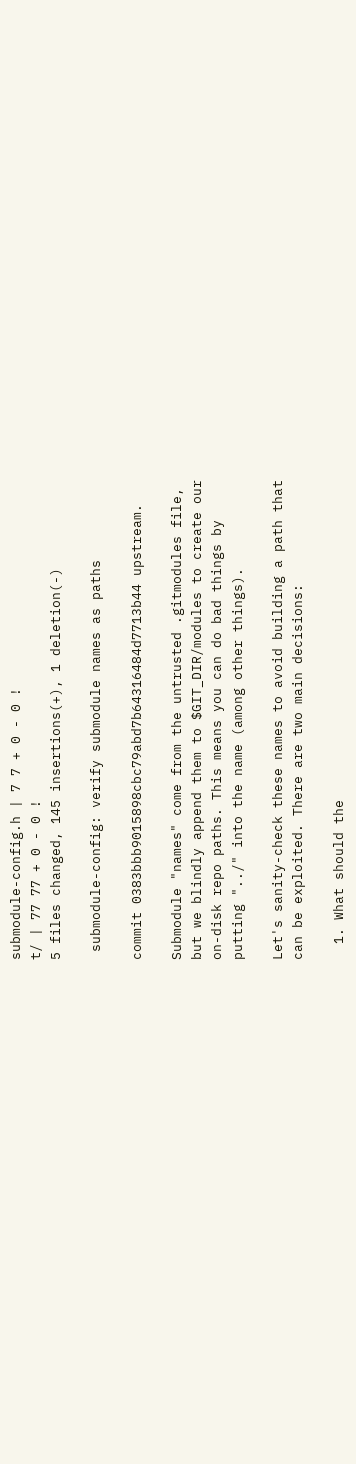submodule-config.h | 7 7 + 0 - 0 !
t/ | 77 77 + 0 - 0 !
5 files changed, 145 insertions(+), 1 deletion(-)

 submodule-config: verify submodule names as paths

commit 0383bbb9015898cbc79abd7b64316484d7713b44 upstream.

Submodule "names" come from the untrusted .gitmodules file,
but we blindly append them to $GIT_DIR/modules to create our
on-disk repo paths. This means you can do bad things by
putting "../" into the name (among other things).

Let's sanity-check these names to avoid building a path that
can be exploited. There are two main decisions:

  1. What should the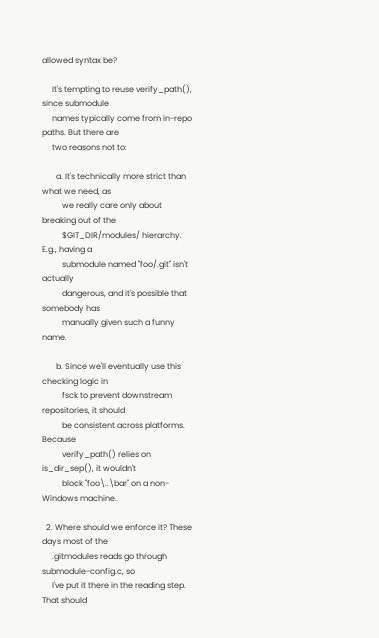allowed syntax be?

     It's tempting to reuse verify_path(), since submodule
     names typically come from in-repo paths. But there are
     two reasons not to:

       a. It's technically more strict than what we need, as
          we really care only about breaking out of the
          $GIT_DIR/modules/ hierarchy.  E.g., having a
          submodule named "foo/.git" isn't actually
          dangerous, and it's possible that somebody has
          manually given such a funny name.

       b. Since we'll eventually use this checking logic in
          fsck to prevent downstream repositories, it should
          be consistent across platforms. Because
          verify_path() relies on is_dir_sep(), it wouldn't
          block "foo\..\bar" on a non-Windows machine.

  2. Where should we enforce it? These days most of the
     .gitmodules reads go through submodule-config.c, so
     I've put it there in the reading step. That should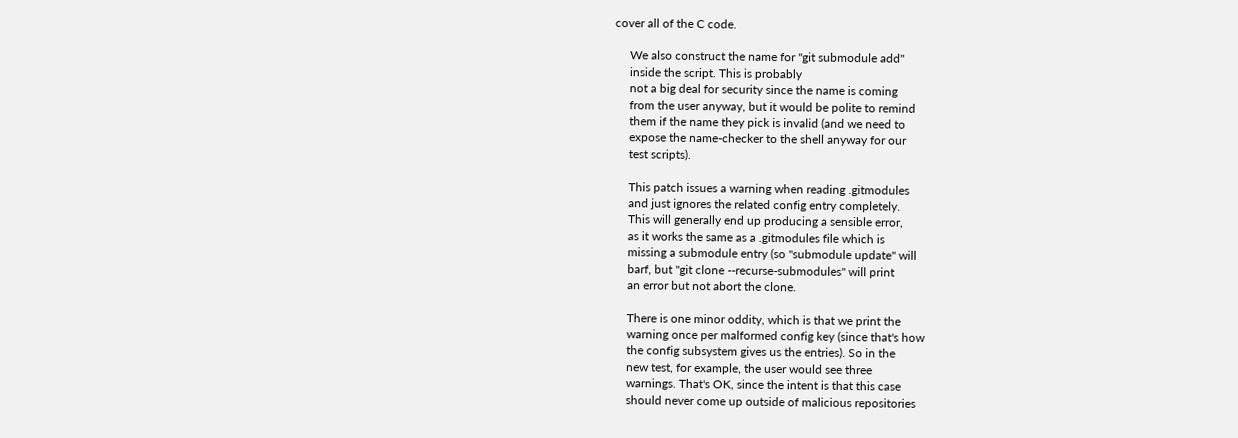cover all of the C code.

     We also construct the name for "git submodule add"
     inside the script. This is probably
     not a big deal for security since the name is coming
     from the user anyway, but it would be polite to remind
     them if the name they pick is invalid (and we need to
     expose the name-checker to the shell anyway for our
     test scripts).

     This patch issues a warning when reading .gitmodules
     and just ignores the related config entry completely.
     This will generally end up producing a sensible error,
     as it works the same as a .gitmodules file which is
     missing a submodule entry (so "submodule update" will
     barf, but "git clone --recurse-submodules" will print
     an error but not abort the clone.

     There is one minor oddity, which is that we print the
     warning once per malformed config key (since that's how
     the config subsystem gives us the entries). So in the
     new test, for example, the user would see three
     warnings. That's OK, since the intent is that this case
     should never come up outside of malicious repositories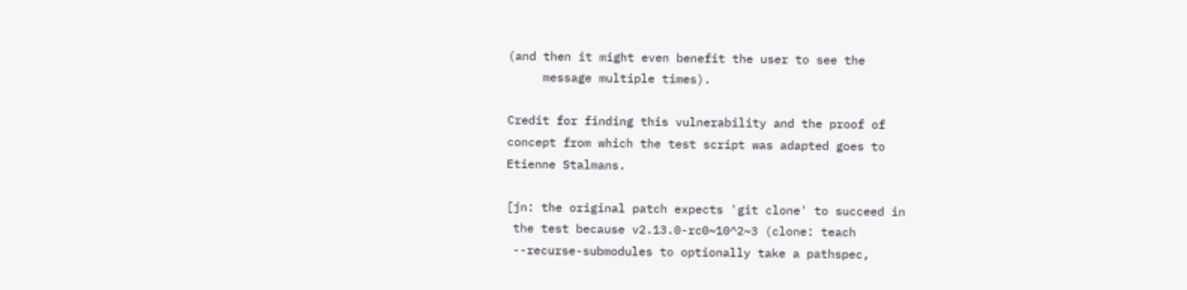(and then it might even benefit the user to see the
     message multiple times).

Credit for finding this vulnerability and the proof of
concept from which the test script was adapted goes to
Etienne Stalmans.

[jn: the original patch expects 'git clone' to succeed in
 the test because v2.13.0-rc0~10^2~3 (clone: teach
 --recurse-submodules to optionally take a pathspec,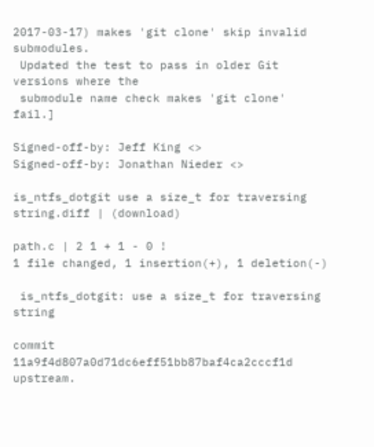2017-03-17) makes 'git clone' skip invalid submodules.
 Updated the test to pass in older Git versions where the
 submodule name check makes 'git clone' fail.]

Signed-off-by: Jeff King <>
Signed-off-by: Jonathan Nieder <>

is_ntfs_dotgit use a size_t for traversing string.diff | (download)

path.c | 2 1 + 1 - 0 !
1 file changed, 1 insertion(+), 1 deletion(-)

 is_ntfs_dotgit: use a size_t for traversing string

commit 11a9f4d807a0d71dc6eff51bb87baf4ca2cccf1d upstream.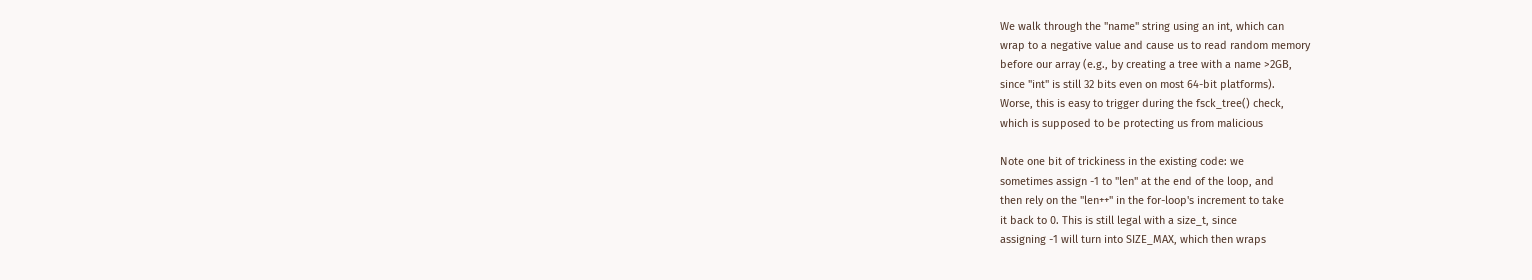We walk through the "name" string using an int, which can
wrap to a negative value and cause us to read random memory
before our array (e.g., by creating a tree with a name >2GB,
since "int" is still 32 bits even on most 64-bit platforms).
Worse, this is easy to trigger during the fsck_tree() check,
which is supposed to be protecting us from malicious

Note one bit of trickiness in the existing code: we
sometimes assign -1 to "len" at the end of the loop, and
then rely on the "len++" in the for-loop's increment to take
it back to 0. This is still legal with a size_t, since
assigning -1 will turn into SIZE_MAX, which then wraps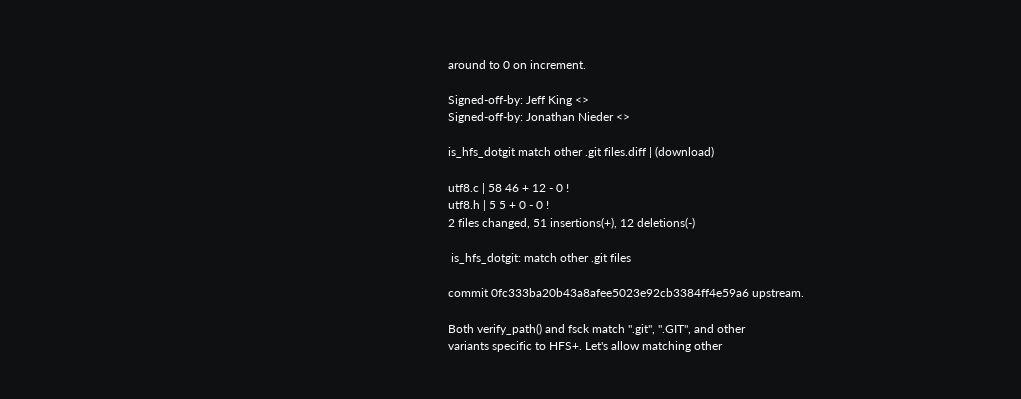around to 0 on increment.

Signed-off-by: Jeff King <>
Signed-off-by: Jonathan Nieder <>

is_hfs_dotgit match other .git files.diff | (download)

utf8.c | 58 46 + 12 - 0 !
utf8.h | 5 5 + 0 - 0 !
2 files changed, 51 insertions(+), 12 deletions(-)

 is_hfs_dotgit: match other .git files

commit 0fc333ba20b43a8afee5023e92cb3384ff4e59a6 upstream.

Both verify_path() and fsck match ".git", ".GIT", and other
variants specific to HFS+. Let's allow matching other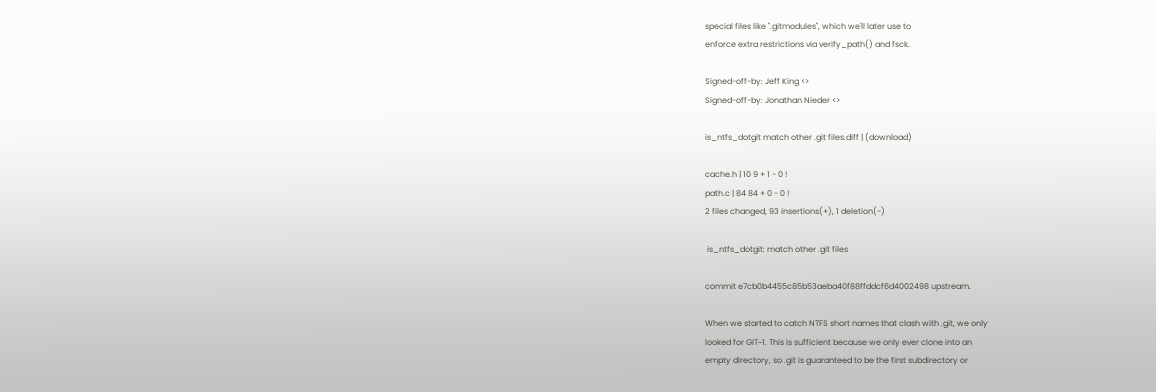special files like ".gitmodules", which we'll later use to
enforce extra restrictions via verify_path() and fsck.

Signed-off-by: Jeff King <>
Signed-off-by: Jonathan Nieder <>

is_ntfs_dotgit match other .git files.diff | (download)

cache.h | 10 9 + 1 - 0 !
path.c | 84 84 + 0 - 0 !
2 files changed, 93 insertions(+), 1 deletion(-)

 is_ntfs_dotgit: match other .git files

commit e7cb0b4455c85b53aeba40f88ffddcf6d4002498 upstream.

When we started to catch NTFS short names that clash with .git, we only
looked for GIT~1. This is sufficient because we only ever clone into an
empty directory, so .git is guaranteed to be the first subdirectory or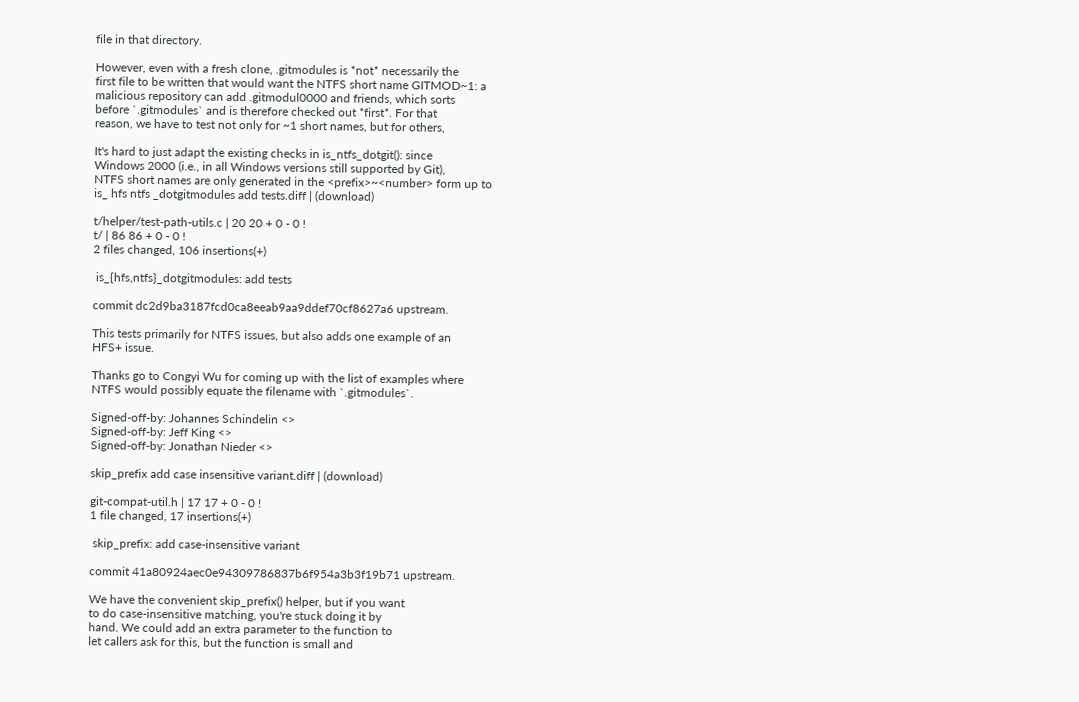file in that directory.

However, even with a fresh clone, .gitmodules is *not* necessarily the
first file to be written that would want the NTFS short name GITMOD~1: a
malicious repository can add .gitmodul0000 and friends, which sorts
before `.gitmodules` and is therefore checked out *first*. For that
reason, we have to test not only for ~1 short names, but for others,

It's hard to just adapt the existing checks in is_ntfs_dotgit(): since
Windows 2000 (i.e., in all Windows versions still supported by Git),
NTFS short names are only generated in the <prefix>~<number> form up to
is_ hfs ntfs _dotgitmodules add tests.diff | (download)

t/helper/test-path-utils.c | 20 20 + 0 - 0 !
t/ | 86 86 + 0 - 0 !
2 files changed, 106 insertions(+)

 is_{hfs,ntfs}_dotgitmodules: add tests

commit dc2d9ba3187fcd0ca8eeab9aa9ddef70cf8627a6 upstream.

This tests primarily for NTFS issues, but also adds one example of an
HFS+ issue.

Thanks go to Congyi Wu for coming up with the list of examples where
NTFS would possibly equate the filename with `.gitmodules`.

Signed-off-by: Johannes Schindelin <>
Signed-off-by: Jeff King <>
Signed-off-by: Jonathan Nieder <>

skip_prefix add case insensitive variant.diff | (download)

git-compat-util.h | 17 17 + 0 - 0 !
1 file changed, 17 insertions(+)

 skip_prefix: add case-insensitive variant

commit 41a80924aec0e94309786837b6f954a3b3f19b71 upstream.

We have the convenient skip_prefix() helper, but if you want
to do case-insensitive matching, you're stuck doing it by
hand. We could add an extra parameter to the function to
let callers ask for this, but the function is small and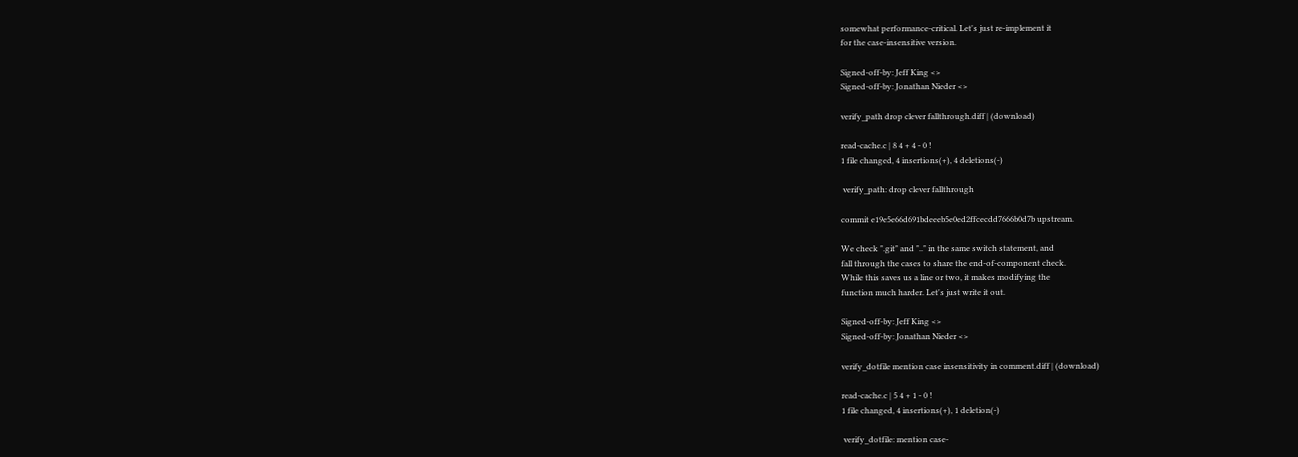somewhat performance-critical. Let's just re-implement it
for the case-insensitive version.

Signed-off-by: Jeff King <>
Signed-off-by: Jonathan Nieder <>

verify_path drop clever fallthrough.diff | (download)

read-cache.c | 8 4 + 4 - 0 !
1 file changed, 4 insertions(+), 4 deletions(-)

 verify_path: drop clever fallthrough

commit e19e5e66d691bdeeeb5e0ed2ffcecdd7666b0d7b upstream.

We check ".git" and ".." in the same switch statement, and
fall through the cases to share the end-of-component check.
While this saves us a line or two, it makes modifying the
function much harder. Let's just write it out.

Signed-off-by: Jeff King <>
Signed-off-by: Jonathan Nieder <>

verify_dotfile mention case insensitivity in comment.diff | (download)

read-cache.c | 5 4 + 1 - 0 !
1 file changed, 4 insertions(+), 1 deletion(-)

 verify_dotfile: mention case-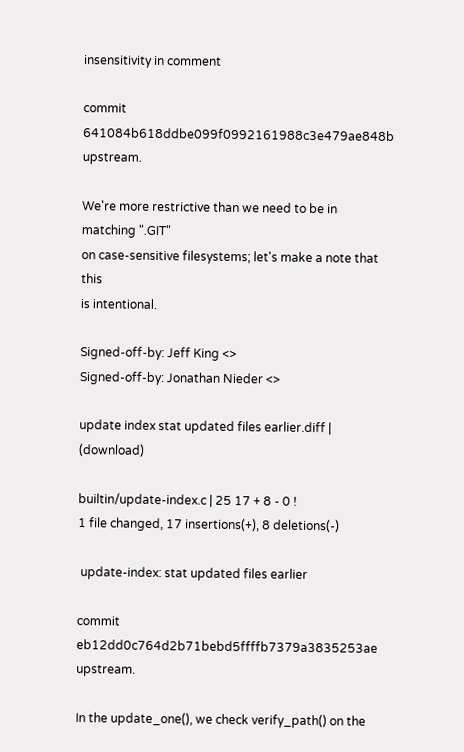insensitivity in comment

commit 641084b618ddbe099f0992161988c3e479ae848b upstream.

We're more restrictive than we need to be in matching ".GIT"
on case-sensitive filesystems; let's make a note that this
is intentional.

Signed-off-by: Jeff King <>
Signed-off-by: Jonathan Nieder <>

update index stat updated files earlier.diff | (download)

builtin/update-index.c | 25 17 + 8 - 0 !
1 file changed, 17 insertions(+), 8 deletions(-)

 update-index: stat updated files earlier

commit eb12dd0c764d2b71bebd5ffffb7379a3835253ae upstream.

In the update_one(), we check verify_path() on the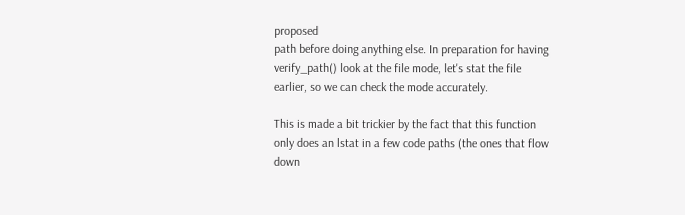proposed
path before doing anything else. In preparation for having
verify_path() look at the file mode, let's stat the file
earlier, so we can check the mode accurately.

This is made a bit trickier by the fact that this function
only does an lstat in a few code paths (the ones that flow
down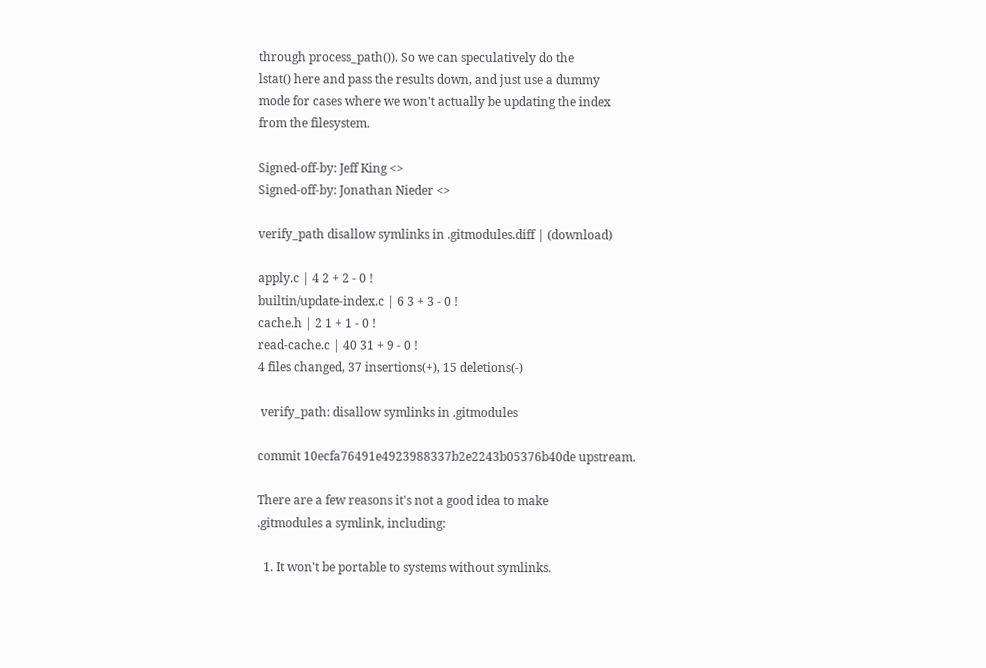through process_path()). So we can speculatively do the
lstat() here and pass the results down, and just use a dummy
mode for cases where we won't actually be updating the index
from the filesystem.

Signed-off-by: Jeff King <>
Signed-off-by: Jonathan Nieder <>

verify_path disallow symlinks in .gitmodules.diff | (download)

apply.c | 4 2 + 2 - 0 !
builtin/update-index.c | 6 3 + 3 - 0 !
cache.h | 2 1 + 1 - 0 !
read-cache.c | 40 31 + 9 - 0 !
4 files changed, 37 insertions(+), 15 deletions(-)

 verify_path: disallow symlinks in .gitmodules

commit 10ecfa76491e4923988337b2e2243b05376b40de upstream.

There are a few reasons it's not a good idea to make
.gitmodules a symlink, including:

  1. It won't be portable to systems without symlinks.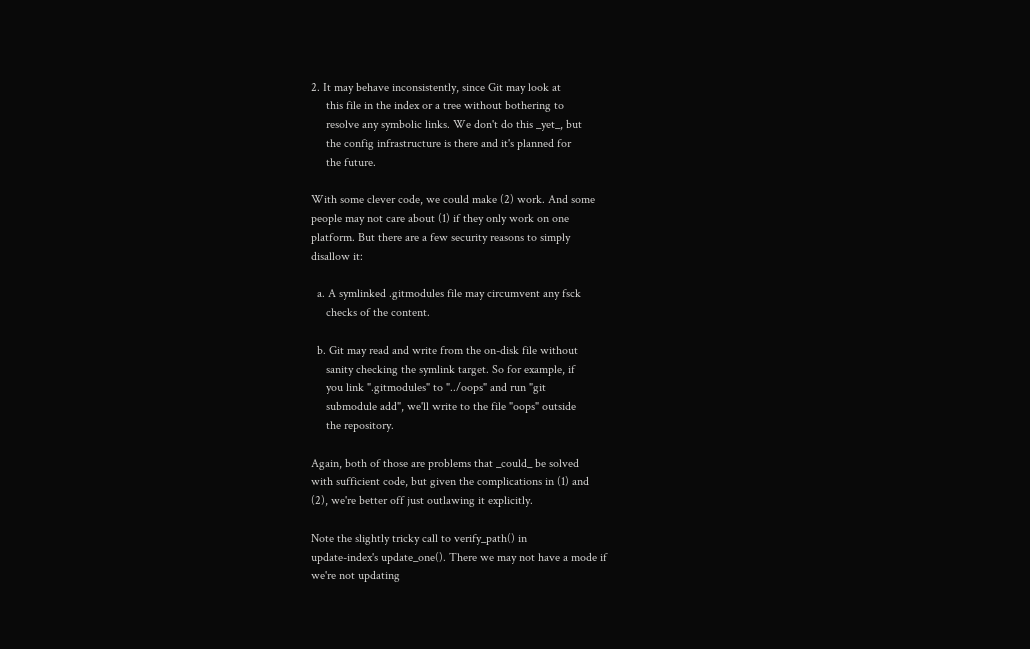2. It may behave inconsistently, since Git may look at
     this file in the index or a tree without bothering to
     resolve any symbolic links. We don't do this _yet_, but
     the config infrastructure is there and it's planned for
     the future.

With some clever code, we could make (2) work. And some
people may not care about (1) if they only work on one
platform. But there are a few security reasons to simply
disallow it:

  a. A symlinked .gitmodules file may circumvent any fsck
     checks of the content.

  b. Git may read and write from the on-disk file without
     sanity checking the symlink target. So for example, if
     you link ".gitmodules" to "../oops" and run "git
     submodule add", we'll write to the file "oops" outside
     the repository.

Again, both of those are problems that _could_ be solved
with sufficient code, but given the complications in (1) and
(2), we're better off just outlawing it explicitly.

Note the slightly tricky call to verify_path() in
update-index's update_one(). There we may not have a mode if
we're not updating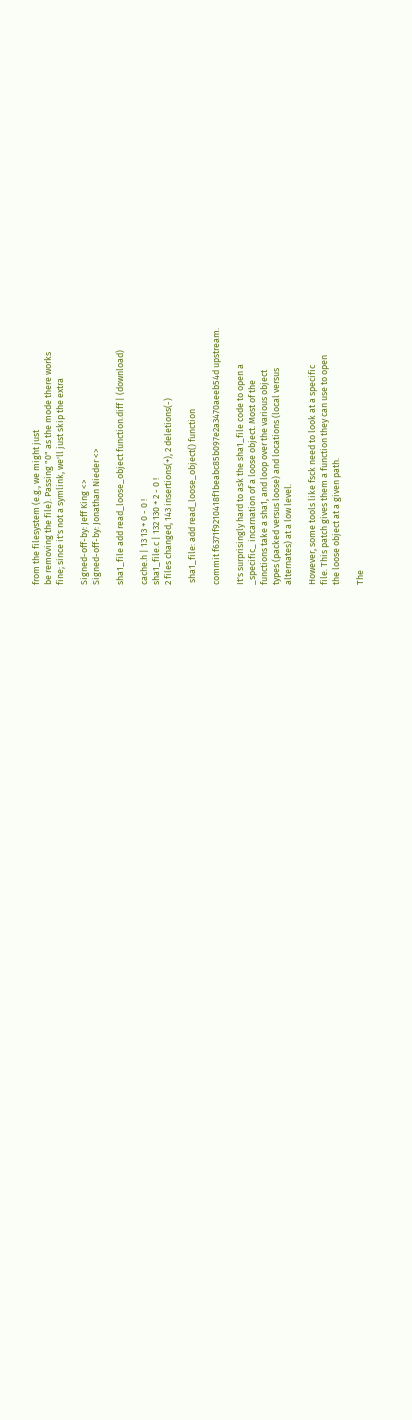from the filesystem (e.g., we might just
be removing the file). Passing "0" as the mode there works
fine; since it's not a symlink, we'll just skip the extra

Signed-off-by: Jeff King <>
Signed-off-by: Jonathan Nieder <>

sha1_file add read_loose_object function.diff | (download)

cache.h | 13 13 + 0 - 0 !
sha1_file.c | 132 130 + 2 - 0 !
2 files changed, 143 insertions(+), 2 deletions(-)

 sha1_file: add read_loose_object() function

commit f6371f9210418f1beabc85b097e2a3470aeeb54d upstream.

It's surprisingly hard to ask the sha1_file code to open a
_specific_ incarnation of a loose object. Most of the
functions take a sha1, and loop over the various object
types (packed versus loose) and locations (local versus
alternates) at a low level.

However, some tools like fsck need to look at a specific
file. This patch gives them a function they can use to open
the loose object at a given path.

The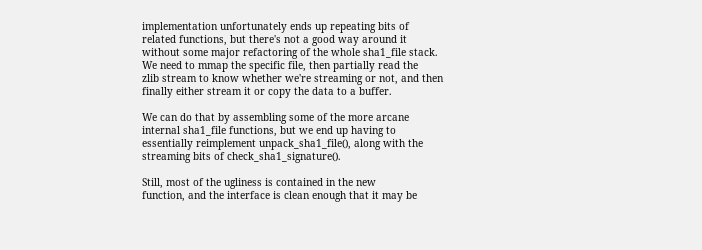implementation unfortunately ends up repeating bits of
related functions, but there's not a good way around it
without some major refactoring of the whole sha1_file stack.
We need to mmap the specific file, then partially read the
zlib stream to know whether we're streaming or not, and then
finally either stream it or copy the data to a buffer.

We can do that by assembling some of the more arcane
internal sha1_file functions, but we end up having to
essentially reimplement unpack_sha1_file(), along with the
streaming bits of check_sha1_signature().

Still, most of the ugliness is contained in the new
function, and the interface is clean enough that it may be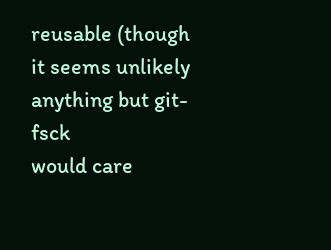reusable (though it seems unlikely anything but git-fsck
would care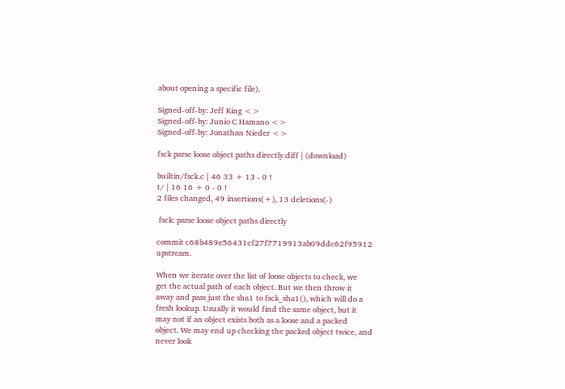about opening a specific file).

Signed-off-by: Jeff King <>
Signed-off-by: Junio C Hamano <>
Signed-off-by: Jonathan Nieder <>

fsck parse loose object paths directly.diff | (download)

builtin/fsck.c | 46 33 + 13 - 0 !
t/ | 16 16 + 0 - 0 !
2 files changed, 49 insertions(+), 13 deletions(-)

 fsck: parse loose object paths directly

commit c68b489e56431cf27f7719913ab09ddc62f95912 upstream.

When we iterate over the list of loose objects to check, we
get the actual path of each object. But we then throw it
away and pass just the sha1 to fsck_sha1(), which will do a
fresh lookup. Usually it would find the same object, but it
may not if an object exists both as a loose and a packed
object. We may end up checking the packed object twice, and
never look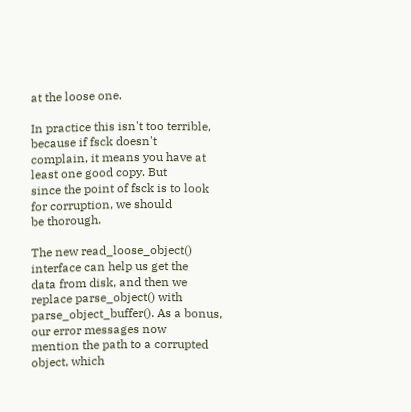at the loose one.

In practice this isn't too terrible, because if fsck doesn't
complain, it means you have at least one good copy. But
since the point of fsck is to look for corruption, we should
be thorough.

The new read_loose_object() interface can help us get the
data from disk, and then we replace parse_object() with
parse_object_buffer(). As a bonus, our error messages now
mention the path to a corrupted object, which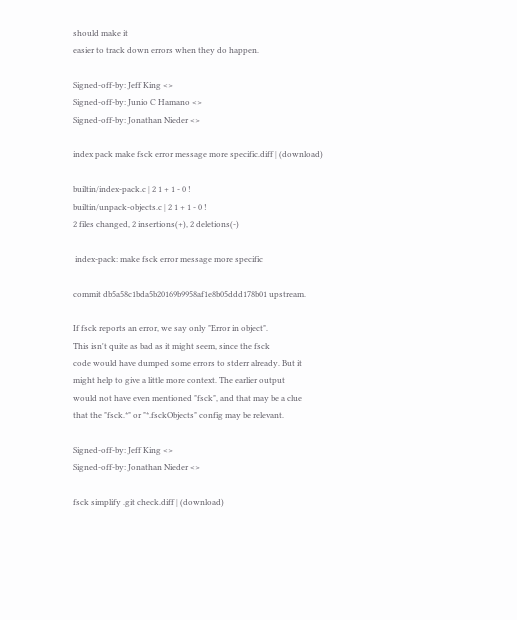should make it
easier to track down errors when they do happen.

Signed-off-by: Jeff King <>
Signed-off-by: Junio C Hamano <>
Signed-off-by: Jonathan Nieder <>

index pack make fsck error message more specific.diff | (download)

builtin/index-pack.c | 2 1 + 1 - 0 !
builtin/unpack-objects.c | 2 1 + 1 - 0 !
2 files changed, 2 insertions(+), 2 deletions(-)

 index-pack: make fsck error message more specific

commit db5a58c1bda5b20169b9958af1e8b05ddd178b01 upstream.

If fsck reports an error, we say only "Error in object".
This isn't quite as bad as it might seem, since the fsck
code would have dumped some errors to stderr already. But it
might help to give a little more context. The earlier output
would not have even mentioned "fsck", and that may be a clue
that the "fsck.*" or "*.fsckObjects" config may be relevant.

Signed-off-by: Jeff King <>
Signed-off-by: Jonathan Nieder <>

fsck simplify .git check.diff | (download)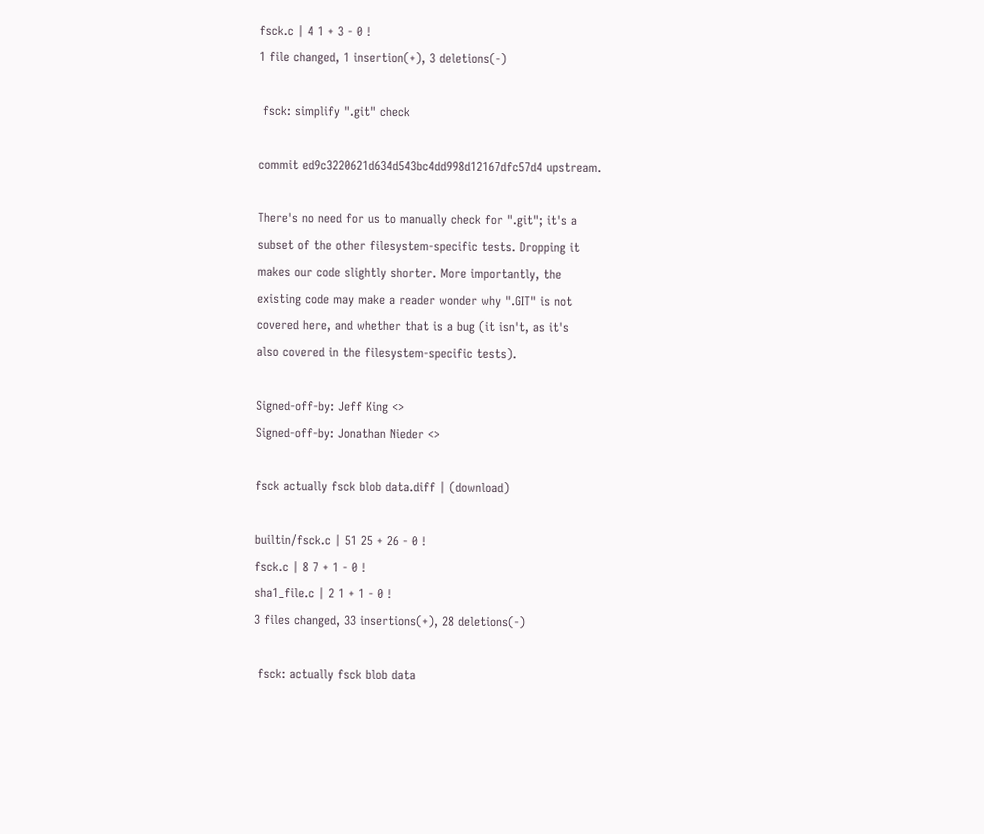fsck.c | 4 1 + 3 - 0 !
1 file changed, 1 insertion(+), 3 deletions(-)

 fsck: simplify ".git" check

commit ed9c3220621d634d543bc4dd998d12167dfc57d4 upstream.

There's no need for us to manually check for ".git"; it's a
subset of the other filesystem-specific tests. Dropping it
makes our code slightly shorter. More importantly, the
existing code may make a reader wonder why ".GIT" is not
covered here, and whether that is a bug (it isn't, as it's
also covered in the filesystem-specific tests).

Signed-off-by: Jeff King <>
Signed-off-by: Jonathan Nieder <>

fsck actually fsck blob data.diff | (download)

builtin/fsck.c | 51 25 + 26 - 0 !
fsck.c | 8 7 + 1 - 0 !
sha1_file.c | 2 1 + 1 - 0 !
3 files changed, 33 insertions(+), 28 deletions(-)

 fsck: actually fsck blob data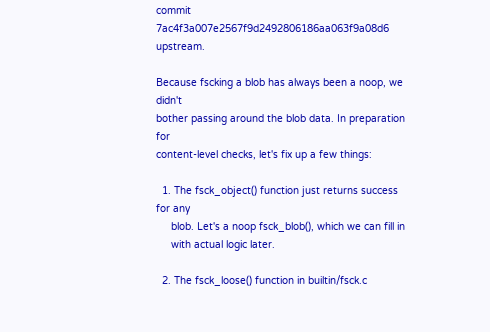commit 7ac4f3a007e2567f9d2492806186aa063f9a08d6 upstream.

Because fscking a blob has always been a noop, we didn't
bother passing around the blob data. In preparation for
content-level checks, let's fix up a few things:

  1. The fsck_object() function just returns success for any
     blob. Let's a noop fsck_blob(), which we can fill in
     with actual logic later.

  2. The fsck_loose() function in builtin/fsck.c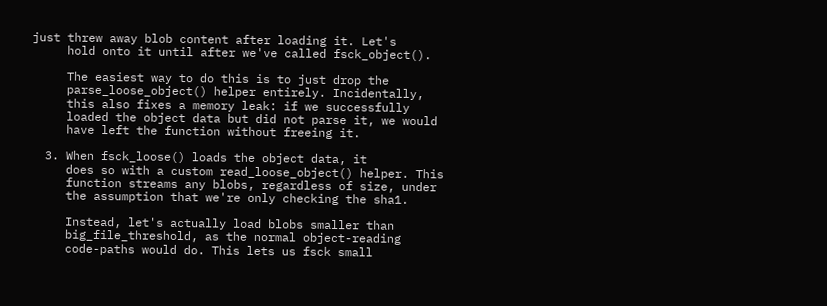just threw away blob content after loading it. Let's
     hold onto it until after we've called fsck_object().

     The easiest way to do this is to just drop the
     parse_loose_object() helper entirely. Incidentally,
     this also fixes a memory leak: if we successfully
     loaded the object data but did not parse it, we would
     have left the function without freeing it.

  3. When fsck_loose() loads the object data, it
     does so with a custom read_loose_object() helper. This
     function streams any blobs, regardless of size, under
     the assumption that we're only checking the sha1.

     Instead, let's actually load blobs smaller than
     big_file_threshold, as the normal object-reading
     code-paths would do. This lets us fsck small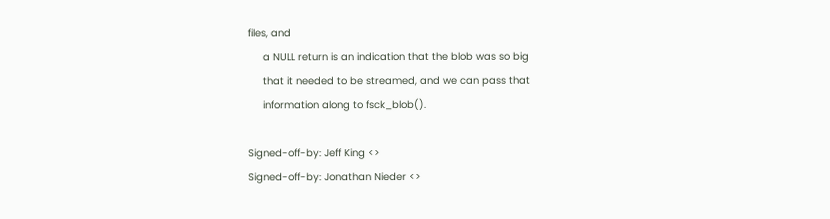files, and
     a NULL return is an indication that the blob was so big
     that it needed to be streamed, and we can pass that
     information along to fsck_blob().

Signed-off-by: Jeff King <>
Signed-off-by: Jonathan Nieder <>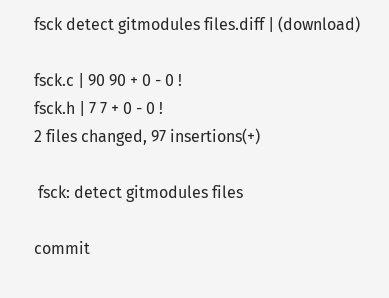fsck detect gitmodules files.diff | (download)

fsck.c | 90 90 + 0 - 0 !
fsck.h | 7 7 + 0 - 0 !
2 files changed, 97 insertions(+)

 fsck: detect gitmodules files

commit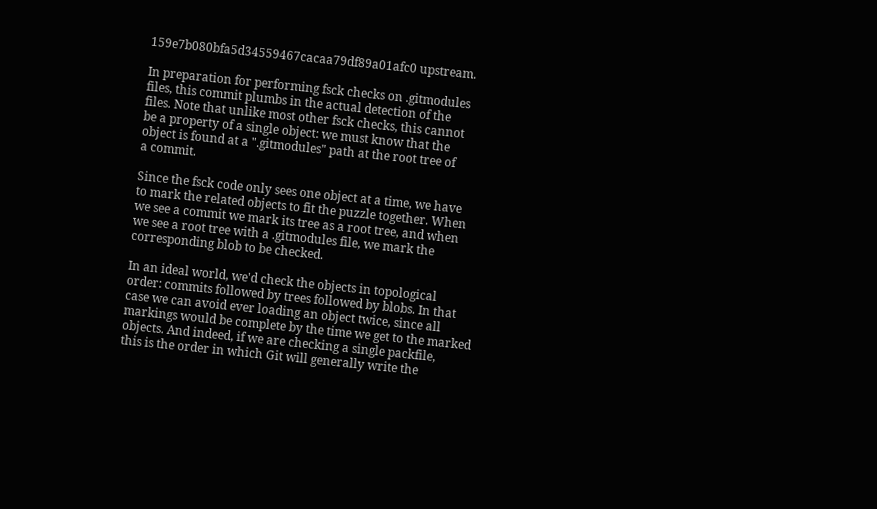159e7b080bfa5d34559467cacaa79df89a01afc0 upstream.

In preparation for performing fsck checks on .gitmodules
files, this commit plumbs in the actual detection of the
files. Note that unlike most other fsck checks, this cannot
be a property of a single object: we must know that the
object is found at a ".gitmodules" path at the root tree of
a commit.

Since the fsck code only sees one object at a time, we have
to mark the related objects to fit the puzzle together. When
we see a commit we mark its tree as a root tree, and when
we see a root tree with a .gitmodules file, we mark the
corresponding blob to be checked.

In an ideal world, we'd check the objects in topological
order: commits followed by trees followed by blobs. In that
case we can avoid ever loading an object twice, since all
markings would be complete by the time we get to the marked
objects. And indeed, if we are checking a single packfile,
this is the order in which Git will generally write the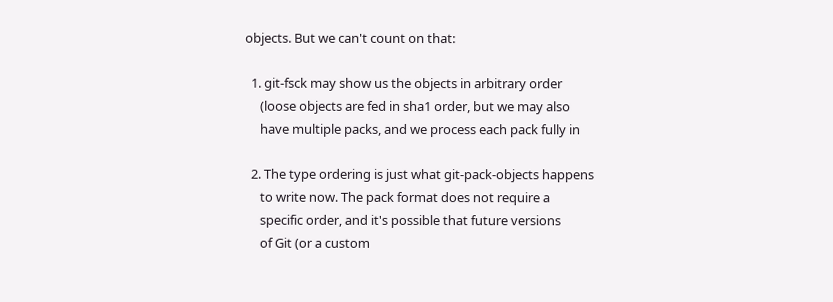objects. But we can't count on that:

  1. git-fsck may show us the objects in arbitrary order
     (loose objects are fed in sha1 order, but we may also
     have multiple packs, and we process each pack fully in

  2. The type ordering is just what git-pack-objects happens
     to write now. The pack format does not require a
     specific order, and it's possible that future versions
     of Git (or a custom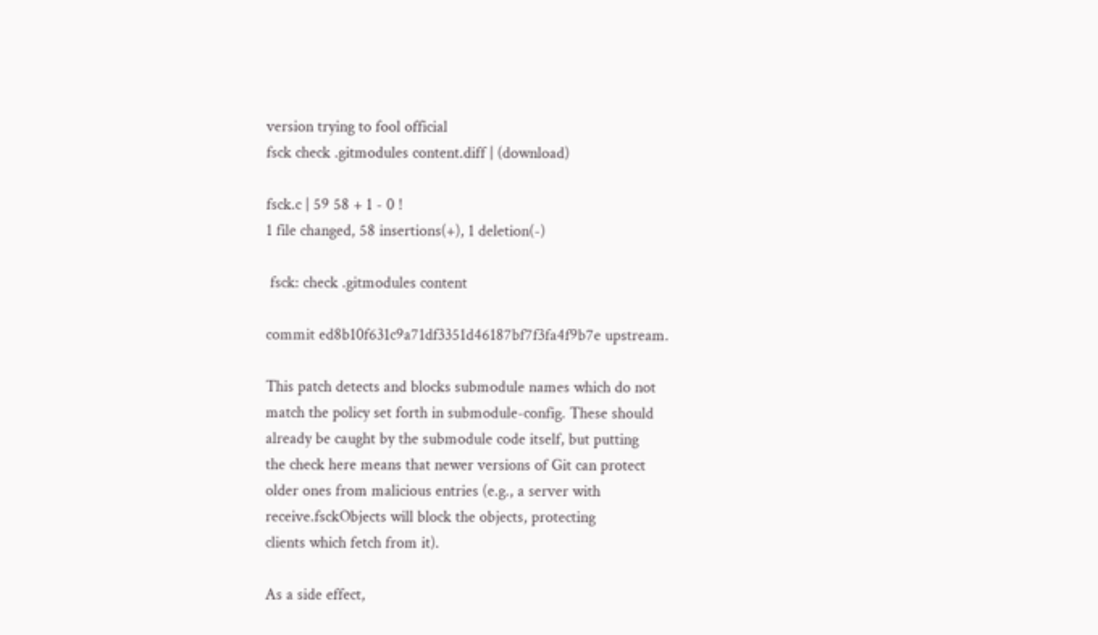version trying to fool official
fsck check .gitmodules content.diff | (download)

fsck.c | 59 58 + 1 - 0 !
1 file changed, 58 insertions(+), 1 deletion(-)

 fsck: check .gitmodules content

commit ed8b10f631c9a71df3351d46187bf7f3fa4f9b7e upstream.

This patch detects and blocks submodule names which do not
match the policy set forth in submodule-config. These should
already be caught by the submodule code itself, but putting
the check here means that newer versions of Git can protect
older ones from malicious entries (e.g., a server with
receive.fsckObjects will block the objects, protecting
clients which fetch from it).

As a side effect,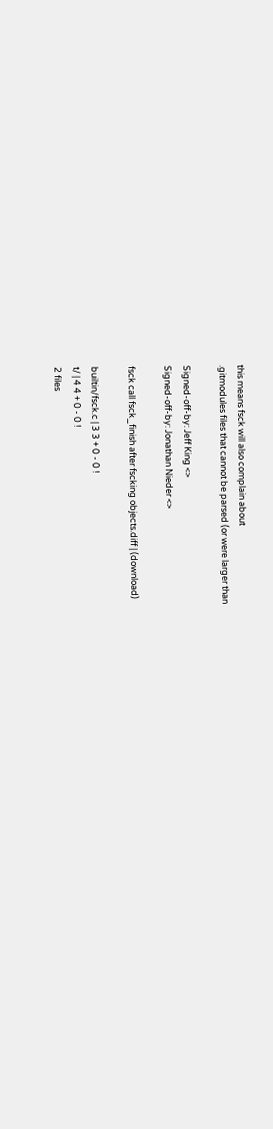this means fsck will also complain about
.gitmodules files that cannot be parsed (or were larger than

Signed-off-by: Jeff King <>
Signed-off-by: Jonathan Nieder <>

fsck call fsck_finish after fscking objects.diff | (download)

builtin/fsck.c | 3 3 + 0 - 0 !
t/ | 4 4 + 0 - 0 !
2 files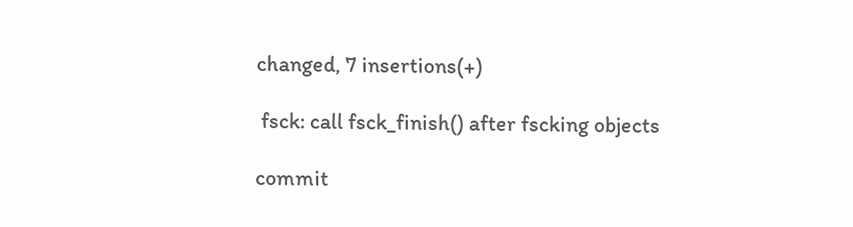changed, 7 insertions(+)

 fsck: call fsck_finish() after fscking objects

commit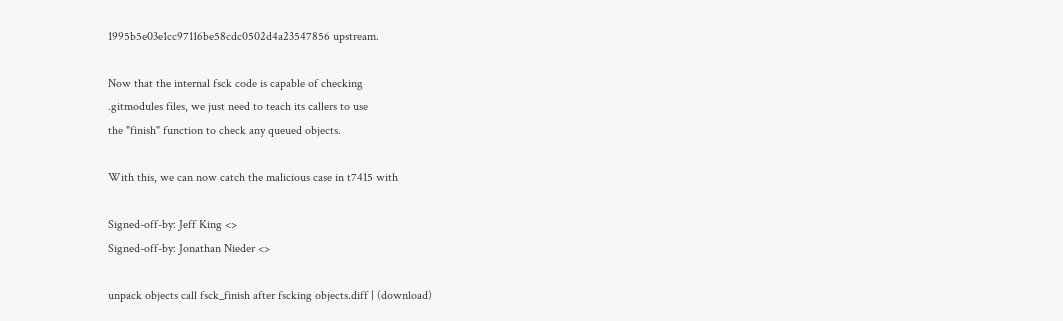1995b5e03e1cc97116be58cdc0502d4a23547856 upstream.

Now that the internal fsck code is capable of checking
.gitmodules files, we just need to teach its callers to use
the "finish" function to check any queued objects.

With this, we can now catch the malicious case in t7415 with

Signed-off-by: Jeff King <>
Signed-off-by: Jonathan Nieder <>

unpack objects call fsck_finish after fscking objects.diff | (download)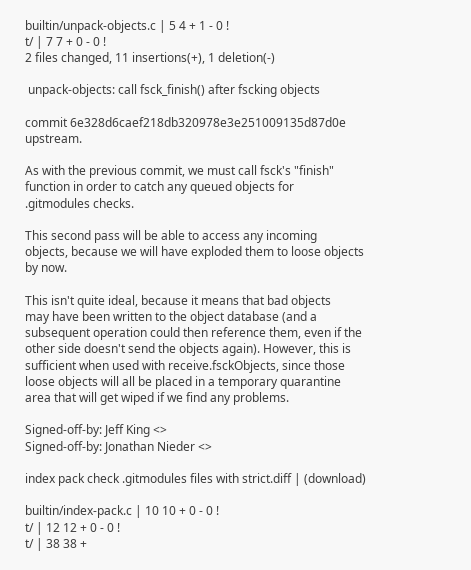builtin/unpack-objects.c | 5 4 + 1 - 0 !
t/ | 7 7 + 0 - 0 !
2 files changed, 11 insertions(+), 1 deletion(-)

 unpack-objects: call fsck_finish() after fscking objects

commit 6e328d6caef218db320978e3e251009135d87d0e upstream.

As with the previous commit, we must call fsck's "finish"
function in order to catch any queued objects for
.gitmodules checks.

This second pass will be able to access any incoming
objects, because we will have exploded them to loose objects
by now.

This isn't quite ideal, because it means that bad objects
may have been written to the object database (and a
subsequent operation could then reference them, even if the
other side doesn't send the objects again). However, this is
sufficient when used with receive.fsckObjects, since those
loose objects will all be placed in a temporary quarantine
area that will get wiped if we find any problems.

Signed-off-by: Jeff King <>
Signed-off-by: Jonathan Nieder <>

index pack check .gitmodules files with strict.diff | (download)

builtin/index-pack.c | 10 10 + 0 - 0 !
t/ | 12 12 + 0 - 0 !
t/ | 38 38 +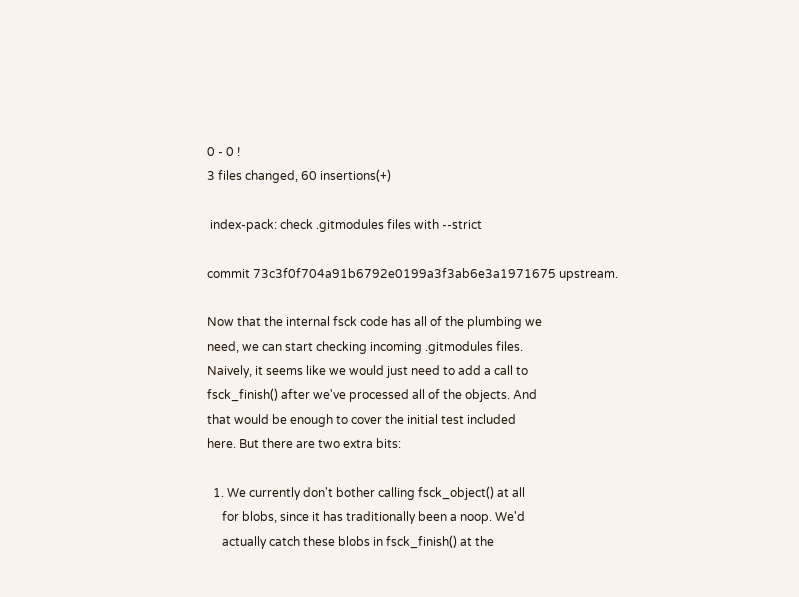0 - 0 !
3 files changed, 60 insertions(+)

 index-pack: check .gitmodules files with --strict

commit 73c3f0f704a91b6792e0199a3f3ab6e3a1971675 upstream.

Now that the internal fsck code has all of the plumbing we
need, we can start checking incoming .gitmodules files.
Naively, it seems like we would just need to add a call to
fsck_finish() after we've processed all of the objects. And
that would be enough to cover the initial test included
here. But there are two extra bits:

  1. We currently don't bother calling fsck_object() at all
     for blobs, since it has traditionally been a noop. We'd
     actually catch these blobs in fsck_finish() at the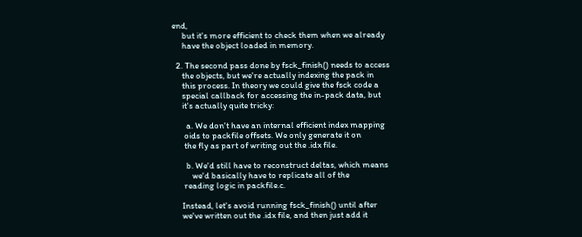end,
     but it's more efficient to check them when we already
     have the object loaded in memory.

  2. The second pass done by fsck_finish() needs to access
     the objects, but we're actually indexing the pack in
     this process. In theory we could give the fsck code a
     special callback for accessing the in-pack data, but
     it's actually quite tricky:

       a. We don't have an internal efficient index mapping
      oids to packfile offsets. We only generate it on
      the fly as part of writing out the .idx file.

       b. We'd still have to reconstruct deltas, which means
          we'd basically have to replicate all of the
      reading logic in packfile.c.

     Instead, let's avoid running fsck_finish() until after
     we've written out the .idx file, and then just add it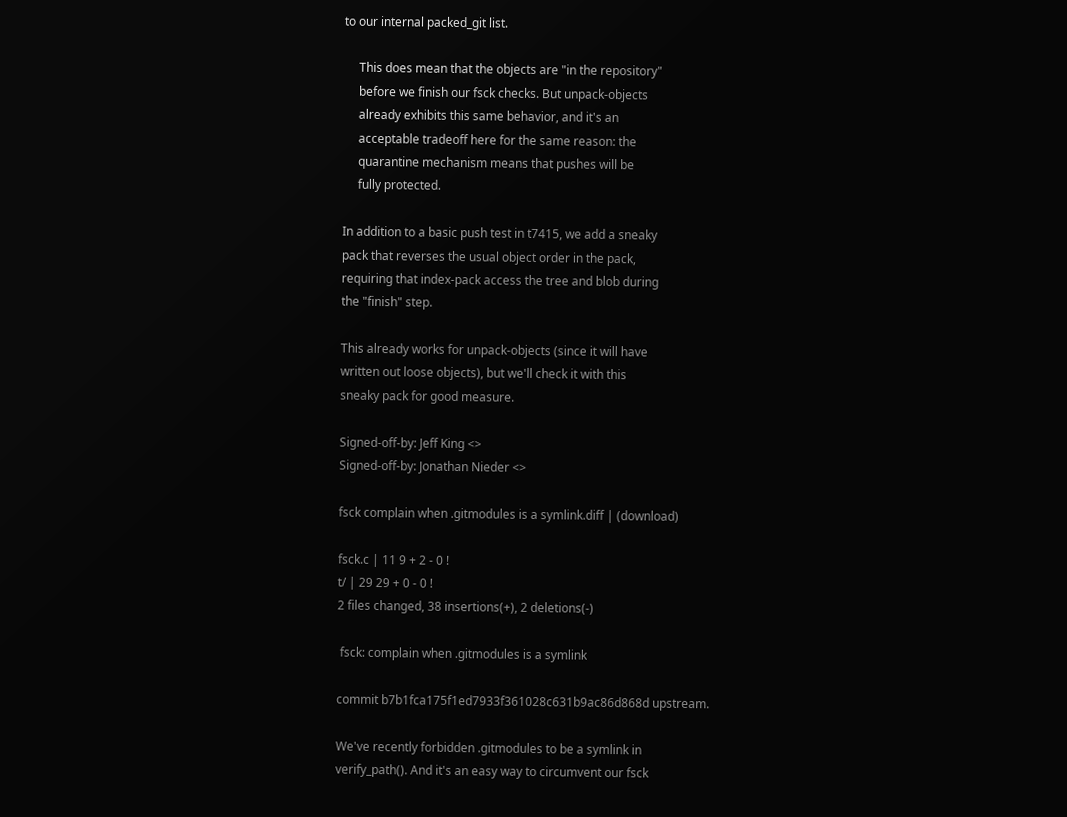to our internal packed_git list.

     This does mean that the objects are "in the repository"
     before we finish our fsck checks. But unpack-objects
     already exhibits this same behavior, and it's an
     acceptable tradeoff here for the same reason: the
     quarantine mechanism means that pushes will be
     fully protected.

In addition to a basic push test in t7415, we add a sneaky
pack that reverses the usual object order in the pack,
requiring that index-pack access the tree and blob during
the "finish" step.

This already works for unpack-objects (since it will have
written out loose objects), but we'll check it with this
sneaky pack for good measure.

Signed-off-by: Jeff King <>
Signed-off-by: Jonathan Nieder <>

fsck complain when .gitmodules is a symlink.diff | (download)

fsck.c | 11 9 + 2 - 0 !
t/ | 29 29 + 0 - 0 !
2 files changed, 38 insertions(+), 2 deletions(-)

 fsck: complain when .gitmodules is a symlink

commit b7b1fca175f1ed7933f361028c631b9ac86d868d upstream.

We've recently forbidden .gitmodules to be a symlink in
verify_path(). And it's an easy way to circumvent our fsck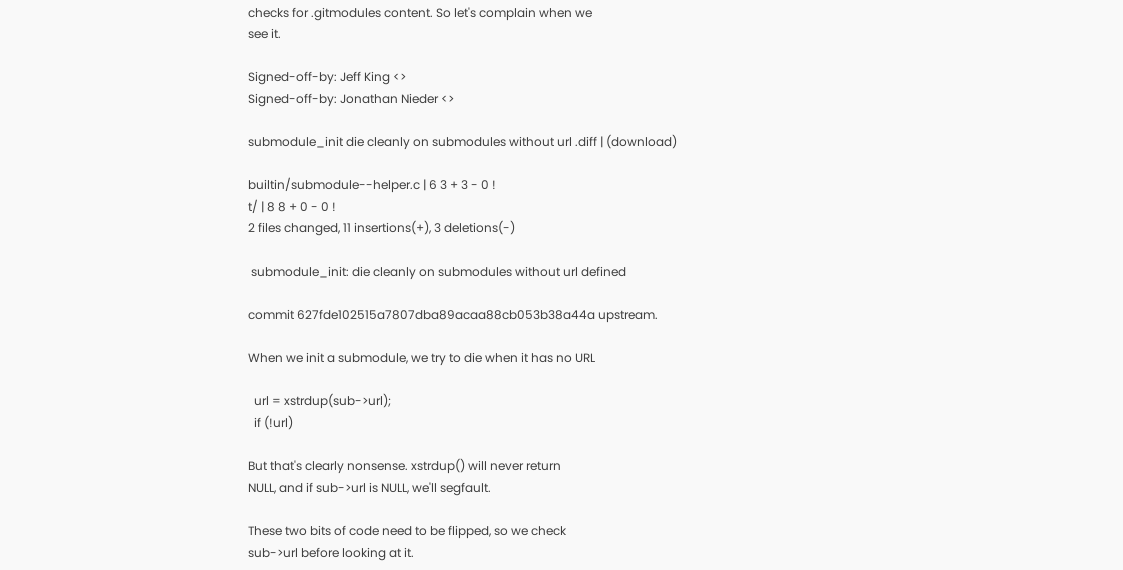checks for .gitmodules content. So let's complain when we
see it.

Signed-off-by: Jeff King <>
Signed-off-by: Jonathan Nieder <>

submodule_init die cleanly on submodules without url .diff | (download)

builtin/submodule--helper.c | 6 3 + 3 - 0 !
t/ | 8 8 + 0 - 0 !
2 files changed, 11 insertions(+), 3 deletions(-)

 submodule_init: die cleanly on submodules without url defined

commit 627fde102515a7807dba89acaa88cb053b38a44a upstream.

When we init a submodule, we try to die when it has no URL

  url = xstrdup(sub->url);
  if (!url)

But that's clearly nonsense. xstrdup() will never return
NULL, and if sub->url is NULL, we'll segfault.

These two bits of code need to be flipped, so we check
sub->url before looking at it.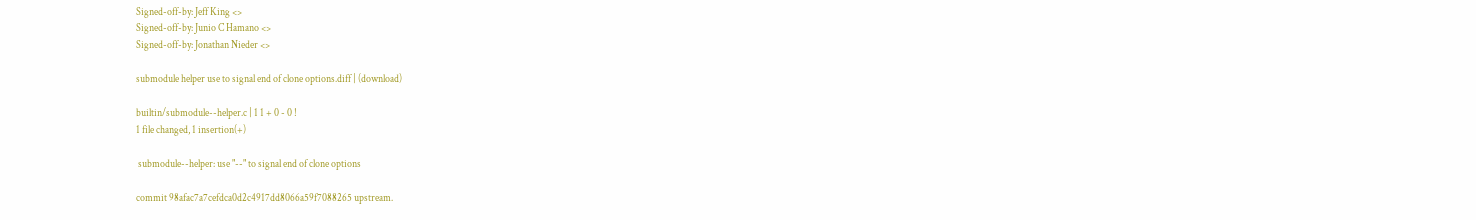Signed-off-by: Jeff King <>
Signed-off-by: Junio C Hamano <>
Signed-off-by: Jonathan Nieder <>

submodule helper use to signal end of clone options.diff | (download)

builtin/submodule--helper.c | 1 1 + 0 - 0 !
1 file changed, 1 insertion(+)

 submodule--helper: use "--" to signal end of clone options

commit 98afac7a7cefdca0d2c4917dd8066a59f7088265 upstream.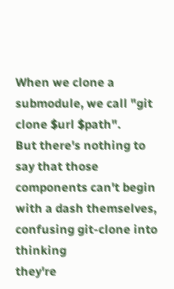When we clone a submodule, we call "git clone $url $path".
But there's nothing to say that those components can't begin
with a dash themselves, confusing git-clone into thinking
they're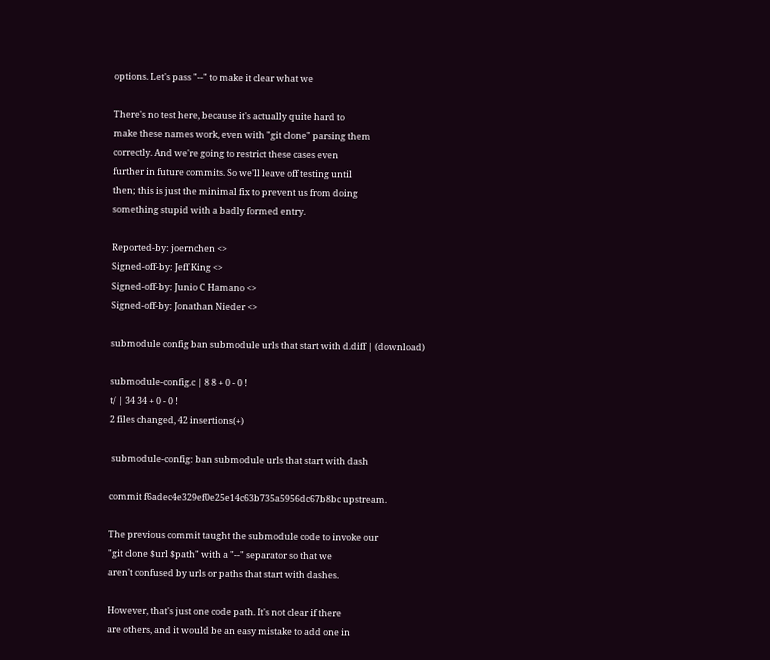options. Let's pass "--" to make it clear what we

There's no test here, because it's actually quite hard to
make these names work, even with "git clone" parsing them
correctly. And we're going to restrict these cases even
further in future commits. So we'll leave off testing until
then; this is just the minimal fix to prevent us from doing
something stupid with a badly formed entry.

Reported-by: joernchen <>
Signed-off-by: Jeff King <>
Signed-off-by: Junio C Hamano <>
Signed-off-by: Jonathan Nieder <>

submodule config ban submodule urls that start with d.diff | (download)

submodule-config.c | 8 8 + 0 - 0 !
t/ | 34 34 + 0 - 0 !
2 files changed, 42 insertions(+)

 submodule-config: ban submodule urls that start with dash

commit f6adec4e329ef0e25e14c63b735a5956dc67b8bc upstream.

The previous commit taught the submodule code to invoke our
"git clone $url $path" with a "--" separator so that we
aren't confused by urls or paths that start with dashes.

However, that's just one code path. It's not clear if there
are others, and it would be an easy mistake to add one in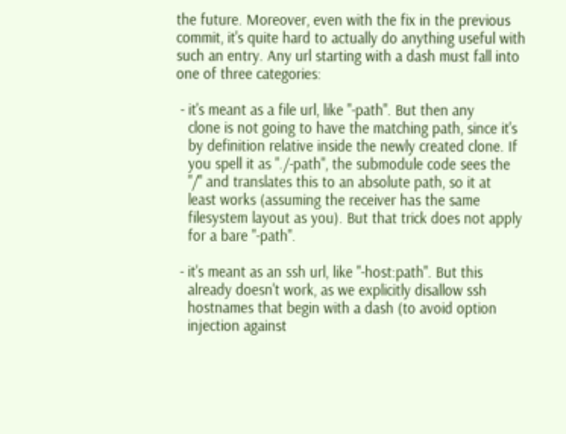the future. Moreover, even with the fix in the previous
commit, it's quite hard to actually do anything useful with
such an entry. Any url starting with a dash must fall into
one of three categories:

 - it's meant as a file url, like "-path". But then any
   clone is not going to have the matching path, since it's
   by definition relative inside the newly created clone. If
   you spell it as "./-path", the submodule code sees the
   "/" and translates this to an absolute path, so it at
   least works (assuming the receiver has the same
   filesystem layout as you). But that trick does not apply
   for a bare "-path".

 - it's meant as an ssh url, like "-host:path". But this
   already doesn't work, as we explicitly disallow ssh
   hostnames that begin with a dash (to avoid option
   injection against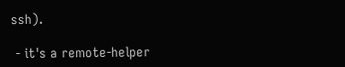ssh).

 - it's a remote-helper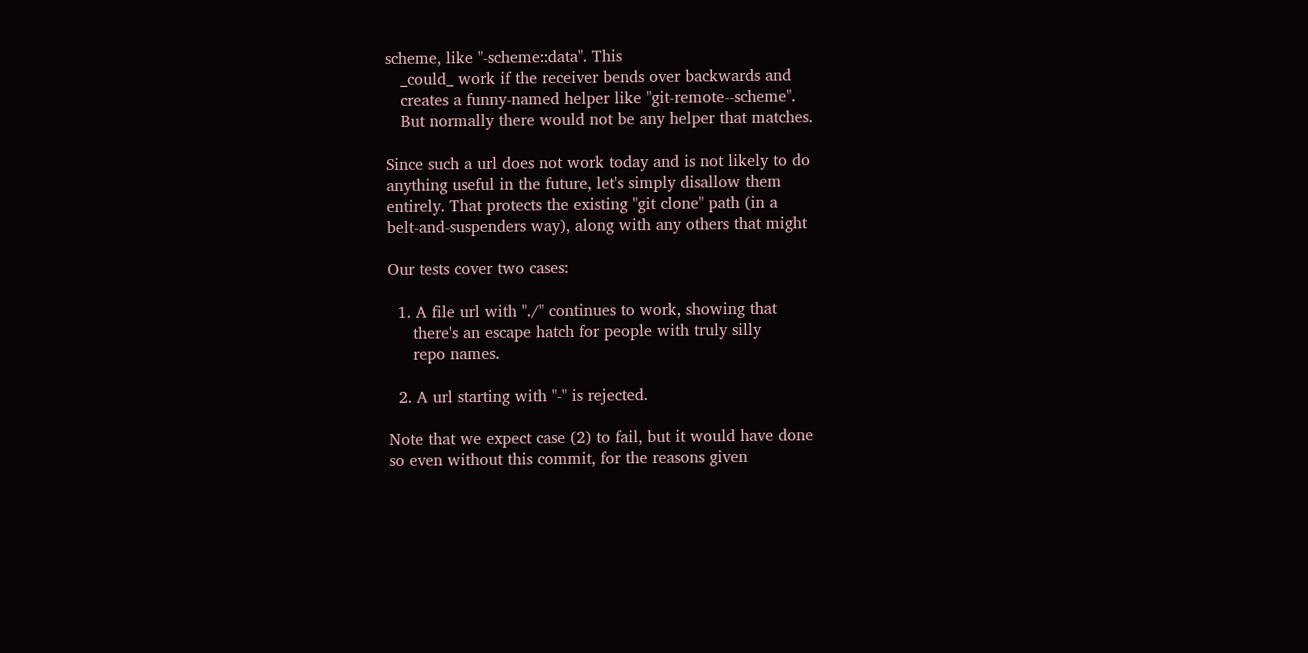scheme, like "-scheme::data". This
   _could_ work if the receiver bends over backwards and
   creates a funny-named helper like "git-remote--scheme".
   But normally there would not be any helper that matches.

Since such a url does not work today and is not likely to do
anything useful in the future, let's simply disallow them
entirely. That protects the existing "git clone" path (in a
belt-and-suspenders way), along with any others that might

Our tests cover two cases:

  1. A file url with "./" continues to work, showing that
     there's an escape hatch for people with truly silly
     repo names.

  2. A url starting with "-" is rejected.

Note that we expect case (2) to fail, but it would have done
so even without this commit, for the reasons given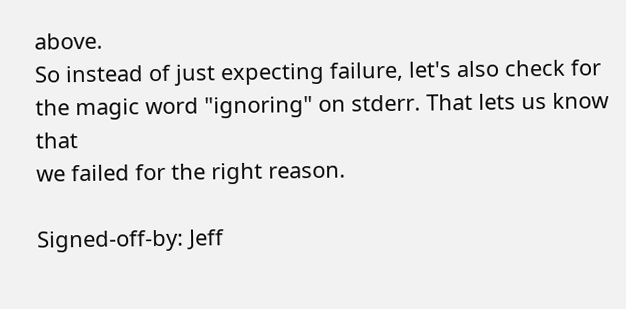above.
So instead of just expecting failure, let's also check for
the magic word "ignoring" on stderr. That lets us know that
we failed for the right reason.

Signed-off-by: Jeff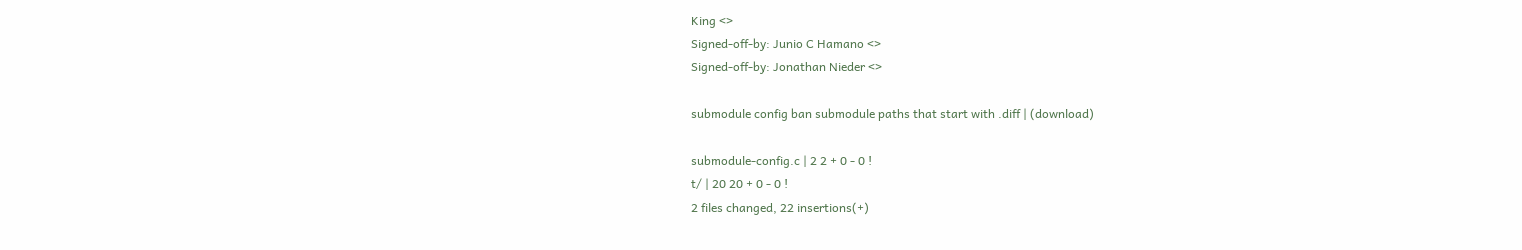King <>
Signed-off-by: Junio C Hamano <>
Signed-off-by: Jonathan Nieder <>

submodule config ban submodule paths that start with .diff | (download)

submodule-config.c | 2 2 + 0 - 0 !
t/ | 20 20 + 0 - 0 !
2 files changed, 22 insertions(+)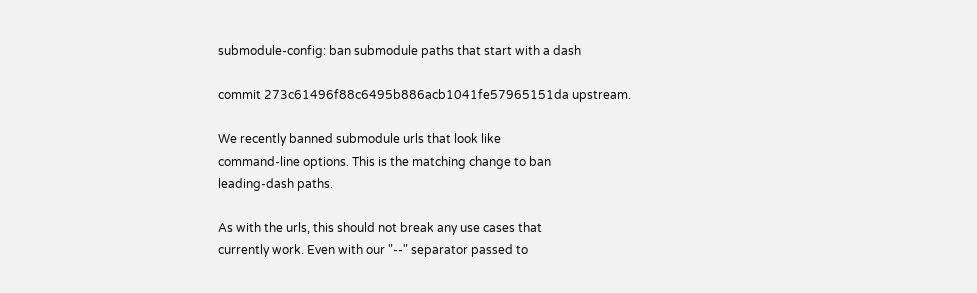submodule-config: ban submodule paths that start with a dash

commit 273c61496f88c6495b886acb1041fe57965151da upstream.

We recently banned submodule urls that look like
command-line options. This is the matching change to ban
leading-dash paths.

As with the urls, this should not break any use cases that
currently work. Even with our "--" separator passed to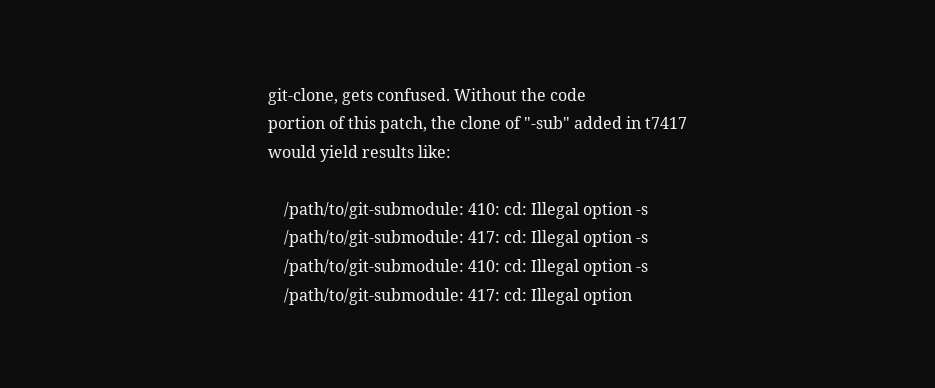git-clone, gets confused. Without the code
portion of this patch, the clone of "-sub" added in t7417
would yield results like:

    /path/to/git-submodule: 410: cd: Illegal option -s
    /path/to/git-submodule: 417: cd: Illegal option -s
    /path/to/git-submodule: 410: cd: Illegal option -s
    /path/to/git-submodule: 417: cd: Illegal option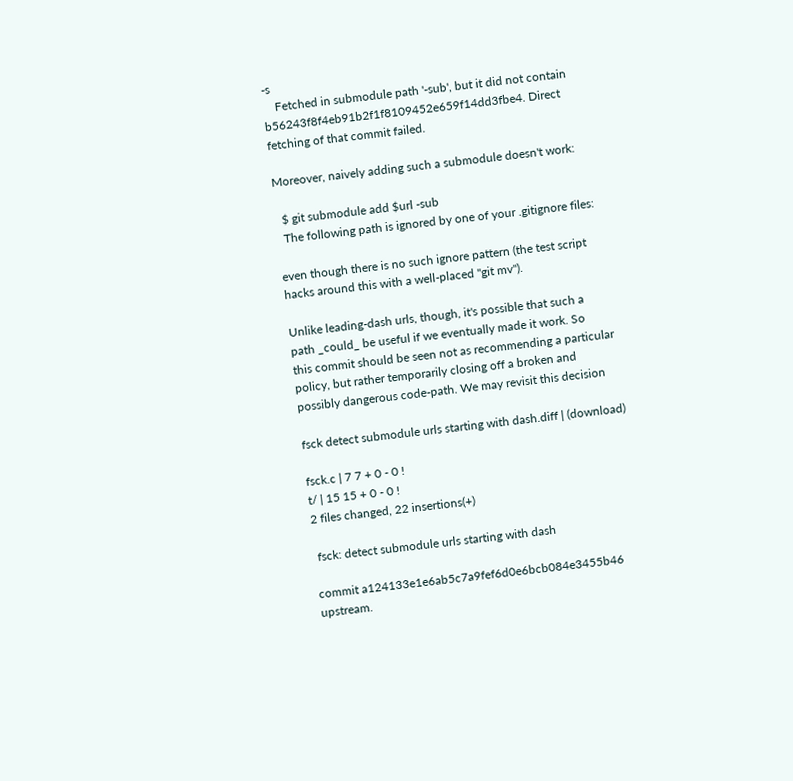-s
    Fetched in submodule path '-sub', but it did not contain b56243f8f4eb91b2f1f8109452e659f14dd3fbe4. Direct fetching of that commit failed.

Moreover, naively adding such a submodule doesn't work:

  $ git submodule add $url -sub
  The following path is ignored by one of your .gitignore files:

even though there is no such ignore pattern (the test script
hacks around this with a well-placed "git mv").

Unlike leading-dash urls, though, it's possible that such a
path _could_ be useful if we eventually made it work. So
this commit should be seen not as recommending a particular
policy, but rather temporarily closing off a broken and
possibly dangerous code-path. We may revisit this decision

fsck detect submodule urls starting with dash.diff | (download)

fsck.c | 7 7 + 0 - 0 !
t/ | 15 15 + 0 - 0 !
2 files changed, 22 insertions(+)

 fsck: detect submodule urls starting with dash

commit a124133e1e6ab5c7a9fef6d0e6bcb084e3455b46 upstream.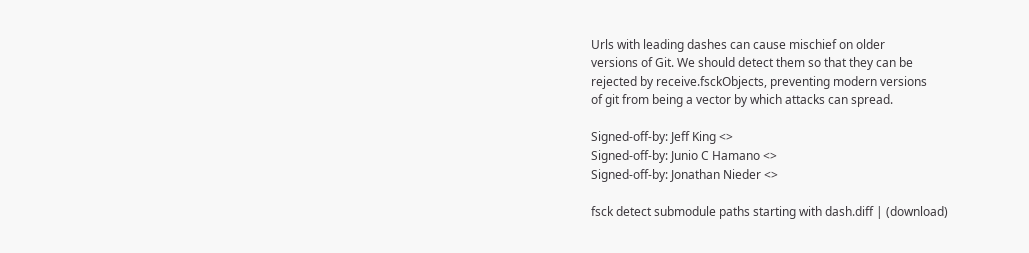Urls with leading dashes can cause mischief on older
versions of Git. We should detect them so that they can be
rejected by receive.fsckObjects, preventing modern versions
of git from being a vector by which attacks can spread.

Signed-off-by: Jeff King <>
Signed-off-by: Junio C Hamano <>
Signed-off-by: Jonathan Nieder <>

fsck detect submodule paths starting with dash.diff | (download)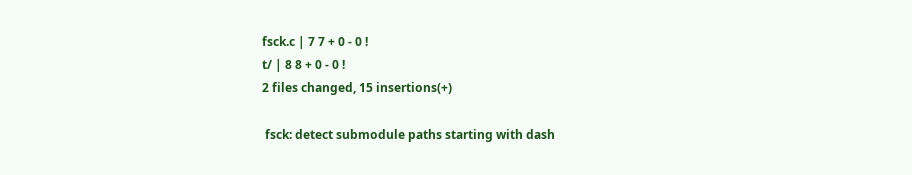fsck.c | 7 7 + 0 - 0 !
t/ | 8 8 + 0 - 0 !
2 files changed, 15 insertions(+)

 fsck: detect submodule paths starting with dash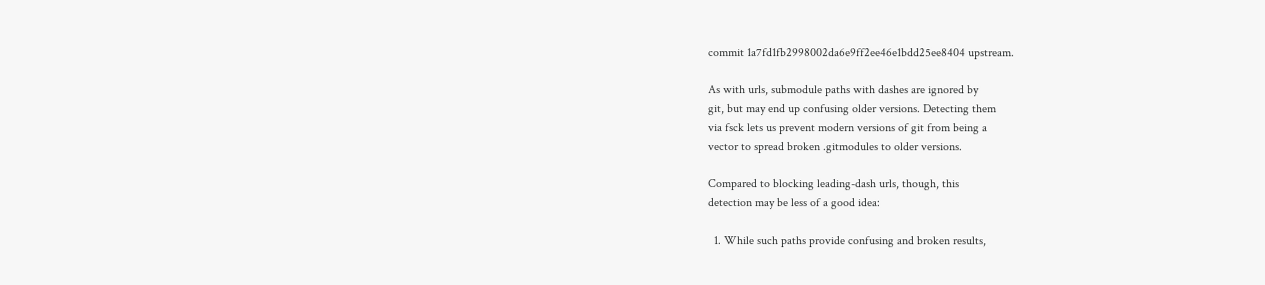commit 1a7fd1fb2998002da6e9ff2ee46e1bdd25ee8404 upstream.

As with urls, submodule paths with dashes are ignored by
git, but may end up confusing older versions. Detecting them
via fsck lets us prevent modern versions of git from being a
vector to spread broken .gitmodules to older versions.

Compared to blocking leading-dash urls, though, this
detection may be less of a good idea:

  1. While such paths provide confusing and broken results,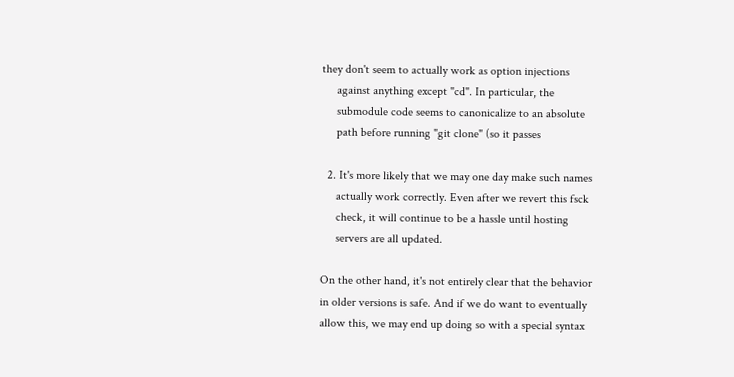they don't seem to actually work as option injections
     against anything except "cd". In particular, the
     submodule code seems to canonicalize to an absolute
     path before running "git clone" (so it passes

  2. It's more likely that we may one day make such names
     actually work correctly. Even after we revert this fsck
     check, it will continue to be a hassle until hosting
     servers are all updated.

On the other hand, it's not entirely clear that the behavior
in older versions is safe. And if we do want to eventually
allow this, we may end up doing so with a special syntax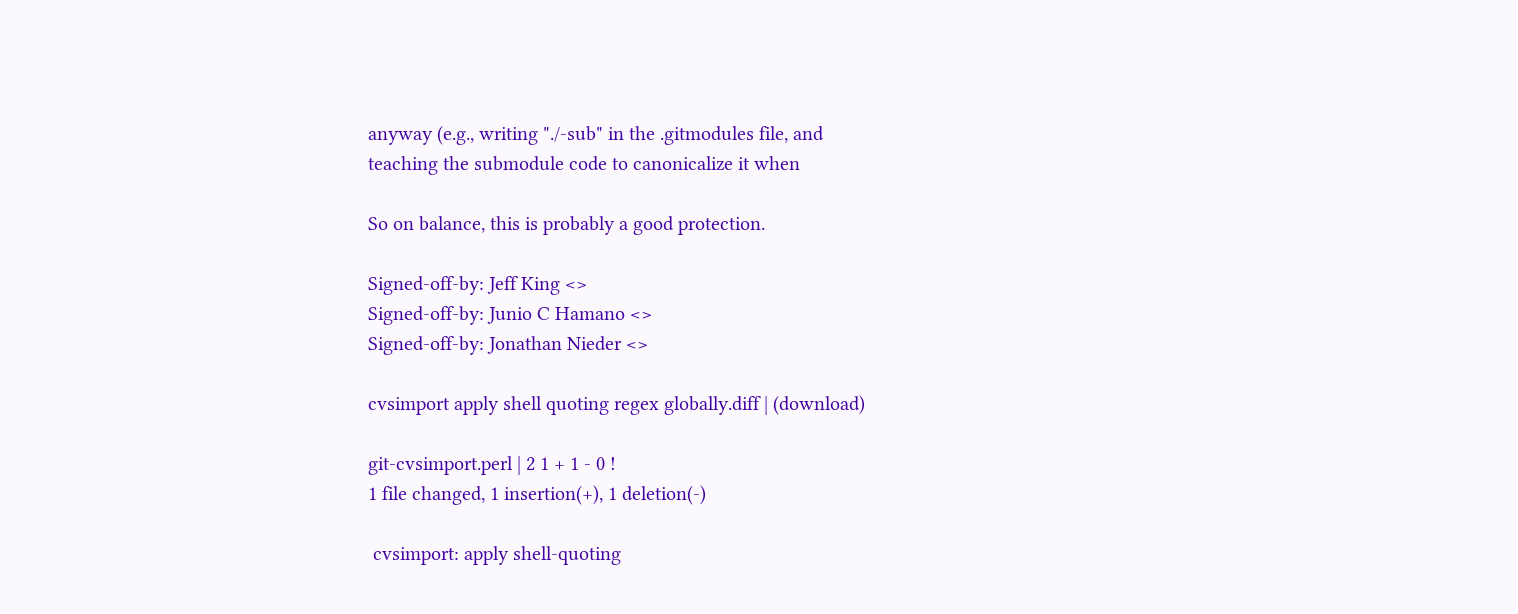anyway (e.g., writing "./-sub" in the .gitmodules file, and
teaching the submodule code to canonicalize it when

So on balance, this is probably a good protection.

Signed-off-by: Jeff King <>
Signed-off-by: Junio C Hamano <>
Signed-off-by: Jonathan Nieder <>

cvsimport apply shell quoting regex globally.diff | (download)

git-cvsimport.perl | 2 1 + 1 - 0 !
1 file changed, 1 insertion(+), 1 deletion(-)

 cvsimport: apply shell-quoting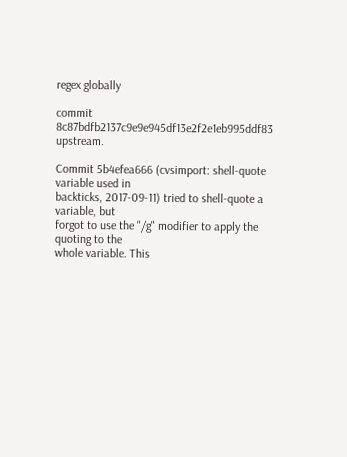regex globally

commit 8c87bdfb2137c9e9e945df13e2f2e1eb995ddf83 upstream.

Commit 5b4efea666 (cvsimport: shell-quote variable used in
backticks, 2017-09-11) tried to shell-quote a variable, but
forgot to use the "/g" modifier to apply the quoting to the
whole variable. This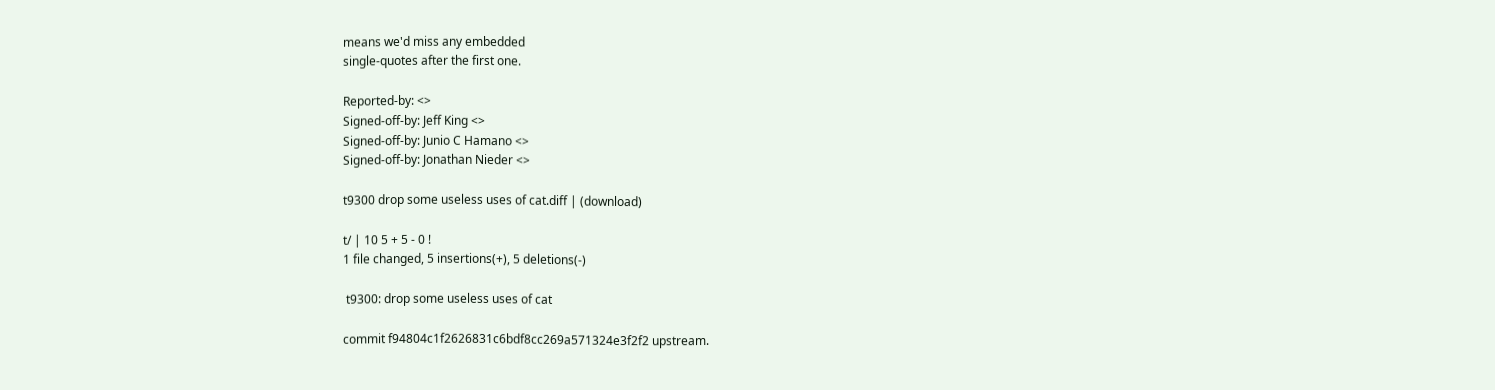means we'd miss any embedded
single-quotes after the first one.

Reported-by: <>
Signed-off-by: Jeff King <>
Signed-off-by: Junio C Hamano <>
Signed-off-by: Jonathan Nieder <>

t9300 drop some useless uses of cat.diff | (download)

t/ | 10 5 + 5 - 0 !
1 file changed, 5 insertions(+), 5 deletions(-)

 t9300: drop some useless uses of cat

commit f94804c1f2626831c6bdf8cc269a571324e3f2f2 upstream.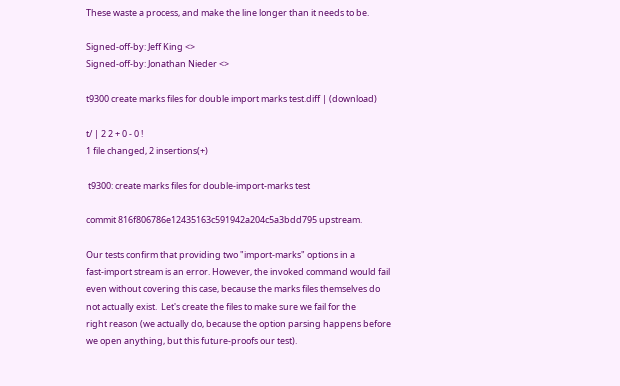These waste a process, and make the line longer than it needs to be.

Signed-off-by: Jeff King <>
Signed-off-by: Jonathan Nieder <>

t9300 create marks files for double import marks test.diff | (download)

t/ | 2 2 + 0 - 0 !
1 file changed, 2 insertions(+)

 t9300: create marks files for double-import-marks test

commit 816f806786e12435163c591942a204c5a3bdd795 upstream.

Our tests confirm that providing two "import-marks" options in a
fast-import stream is an error. However, the invoked command would fail
even without covering this case, because the marks files themselves do
not actually exist.  Let's create the files to make sure we fail for the
right reason (we actually do, because the option parsing happens before
we open anything, but this future-proofs our test).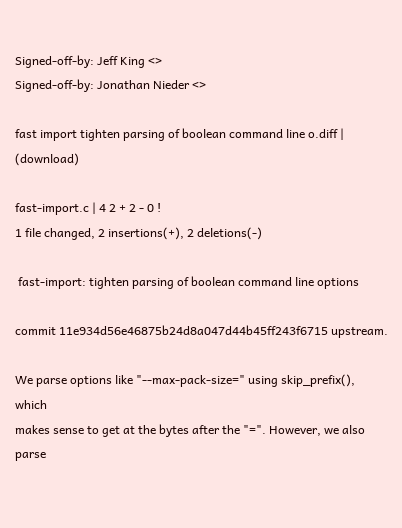Signed-off-by: Jeff King <>
Signed-off-by: Jonathan Nieder <>

fast import tighten parsing of boolean command line o.diff | (download)

fast-import.c | 4 2 + 2 - 0 !
1 file changed, 2 insertions(+), 2 deletions(-)

 fast-import: tighten parsing of boolean command line options

commit 11e934d56e46875b24d8a047d44b45ff243f6715 upstream.

We parse options like "--max-pack-size=" using skip_prefix(), which
makes sense to get at the bytes after the "=". However, we also parse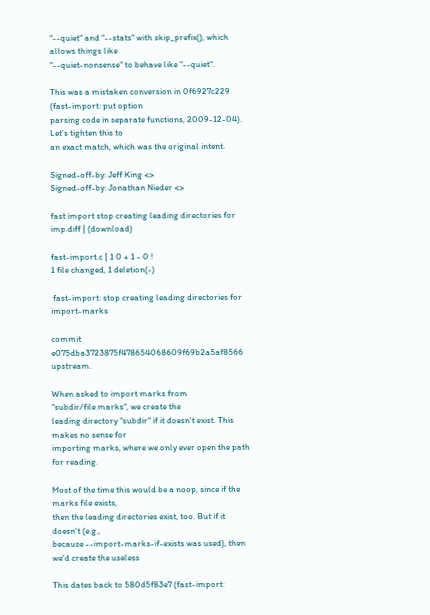"--quiet" and "--stats" with skip_prefix(), which allows things like
"--quiet-nonsense" to behave like "--quiet".

This was a mistaken conversion in 0f6927c229 (fast-import: put option
parsing code in separate functions, 2009-12-04). Let's tighten this to
an exact match, which was the original intent.

Signed-off-by: Jeff King <>
Signed-off-by: Jonathan Nieder <>

fast import stop creating leading directories for imp.diff | (download)

fast-import.c | 1 0 + 1 - 0 !
1 file changed, 1 deletion(-)

 fast-import: stop creating leading directories for import-marks

commit e075dba3723875f478654068609f69b2a5af8566 upstream.

When asked to import marks from "subdir/file.marks", we create the
leading directory "subdir" if it doesn't exist. This makes no sense for
importing marks, where we only ever open the path for reading.

Most of the time this would be a noop, since if the marks file exists,
then the leading directories exist, too. But if it doesn't (e.g.,
because --import-marks-if-exists was used), then we'd create the useless

This dates back to 580d5f83e7 (fast-import: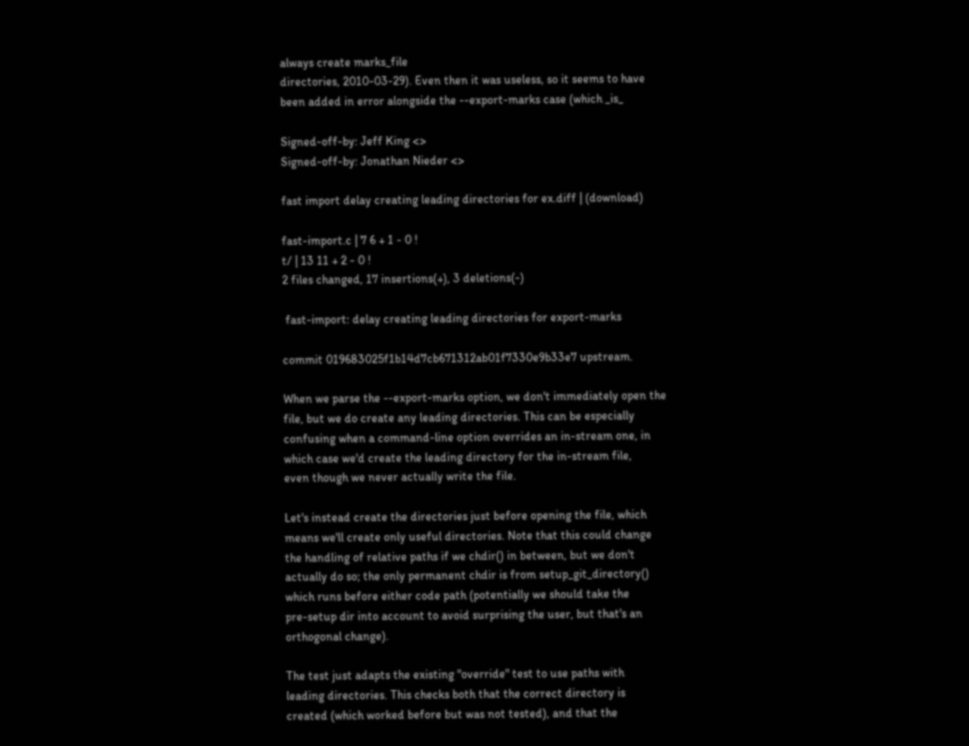always create marks_file
directories, 2010-03-29). Even then it was useless, so it seems to have
been added in error alongside the --export-marks case (which _is_

Signed-off-by: Jeff King <>
Signed-off-by: Jonathan Nieder <>

fast import delay creating leading directories for ex.diff | (download)

fast-import.c | 7 6 + 1 - 0 !
t/ | 13 11 + 2 - 0 !
2 files changed, 17 insertions(+), 3 deletions(-)

 fast-import: delay creating leading directories for export-marks

commit 019683025f1b14d7cb671312ab01f7330e9b33e7 upstream.

When we parse the --export-marks option, we don't immediately open the
file, but we do create any leading directories. This can be especially
confusing when a command-line option overrides an in-stream one, in
which case we'd create the leading directory for the in-stream file,
even though we never actually write the file.

Let's instead create the directories just before opening the file, which
means we'll create only useful directories. Note that this could change
the handling of relative paths if we chdir() in between, but we don't
actually do so; the only permanent chdir is from setup_git_directory()
which runs before either code path (potentially we should take the
pre-setup dir into account to avoid surprising the user, but that's an
orthogonal change).

The test just adapts the existing "override" test to use paths with
leading directories. This checks both that the correct directory is
created (which worked before but was not tested), and that the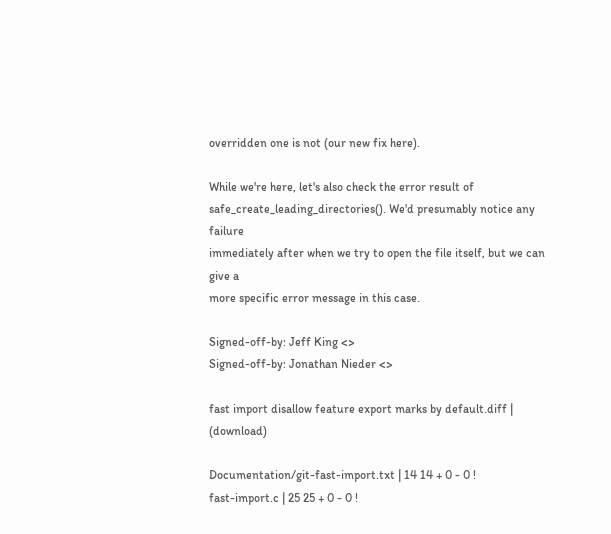overridden one is not (our new fix here).

While we're here, let's also check the error result of
safe_create_leading_directories(). We'd presumably notice any failure
immediately after when we try to open the file itself, but we can give a
more specific error message in this case.

Signed-off-by: Jeff King <>
Signed-off-by: Jonathan Nieder <>

fast import disallow feature export marks by default.diff | (download)

Documentation/git-fast-import.txt | 14 14 + 0 - 0 !
fast-import.c | 25 25 + 0 - 0 !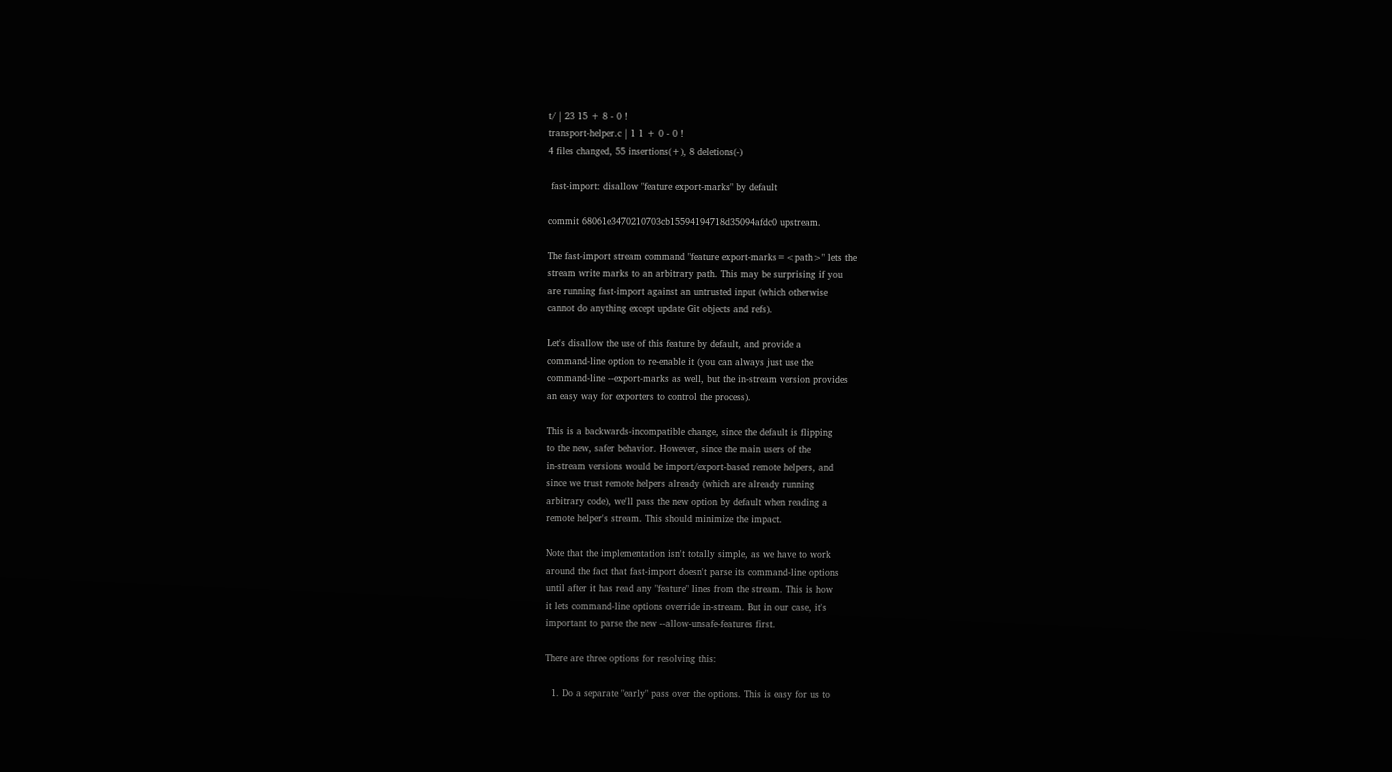t/ | 23 15 + 8 - 0 !
transport-helper.c | 1 1 + 0 - 0 !
4 files changed, 55 insertions(+), 8 deletions(-)

 fast-import: disallow "feature export-marks" by default

commit 68061e3470210703cb15594194718d35094afdc0 upstream.

The fast-import stream command "feature export-marks=<path>" lets the
stream write marks to an arbitrary path. This may be surprising if you
are running fast-import against an untrusted input (which otherwise
cannot do anything except update Git objects and refs).

Let's disallow the use of this feature by default, and provide a
command-line option to re-enable it (you can always just use the
command-line --export-marks as well, but the in-stream version provides
an easy way for exporters to control the process).

This is a backwards-incompatible change, since the default is flipping
to the new, safer behavior. However, since the main users of the
in-stream versions would be import/export-based remote helpers, and
since we trust remote helpers already (which are already running
arbitrary code), we'll pass the new option by default when reading a
remote helper's stream. This should minimize the impact.

Note that the implementation isn't totally simple, as we have to work
around the fact that fast-import doesn't parse its command-line options
until after it has read any "feature" lines from the stream. This is how
it lets command-line options override in-stream. But in our case, it's
important to parse the new --allow-unsafe-features first.

There are three options for resolving this:

  1. Do a separate "early" pass over the options. This is easy for us to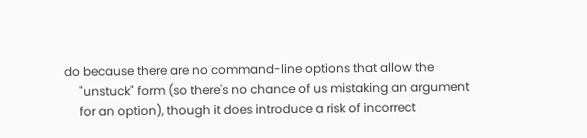do because there are no command-line options that allow the
     "unstuck" form (so there's no chance of us mistaking an argument
     for an option), though it does introduce a risk of incorrect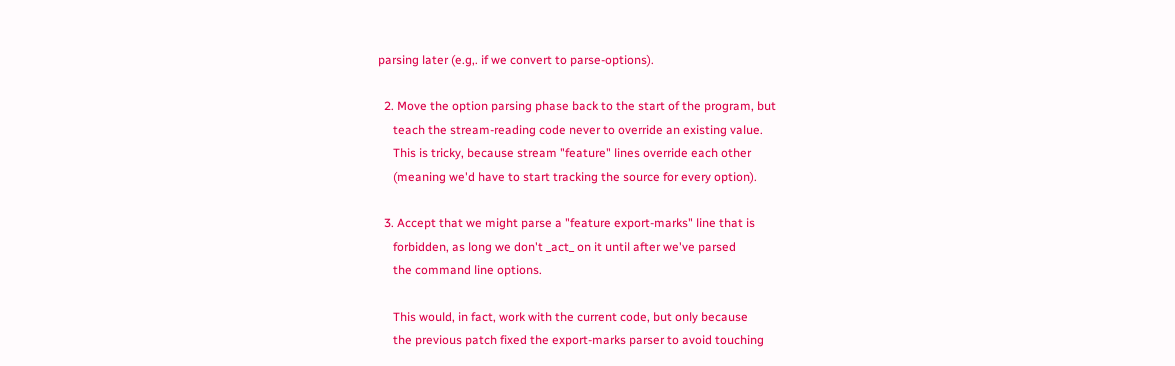parsing later (e.g,. if we convert to parse-options).

  2. Move the option parsing phase back to the start of the program, but
     teach the stream-reading code never to override an existing value.
     This is tricky, because stream "feature" lines override each other
     (meaning we'd have to start tracking the source for every option).

  3. Accept that we might parse a "feature export-marks" line that is
     forbidden, as long we don't _act_ on it until after we've parsed
     the command line options.

     This would, in fact, work with the current code, but only because
     the previous patch fixed the export-marks parser to avoid touching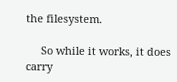the filesystem.

     So while it works, it does carry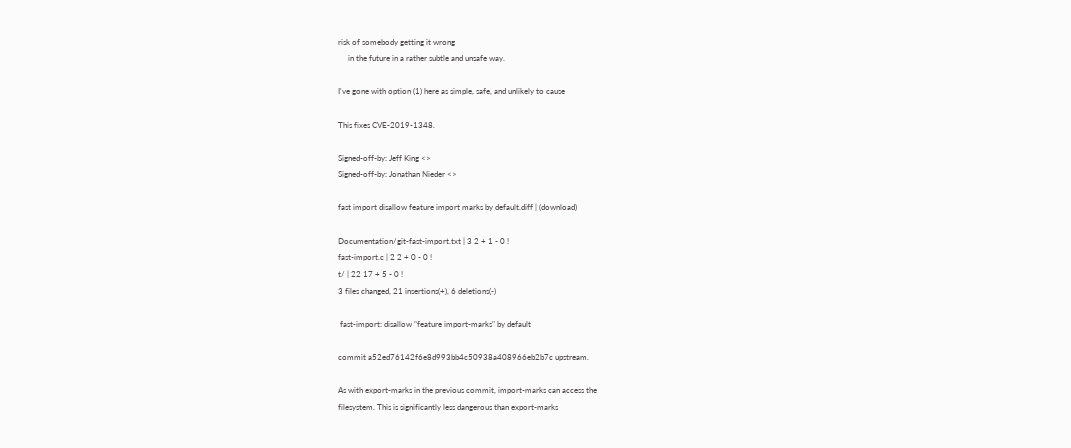risk of somebody getting it wrong
     in the future in a rather subtle and unsafe way.

I've gone with option (1) here as simple, safe, and unlikely to cause

This fixes CVE-2019-1348.

Signed-off-by: Jeff King <>
Signed-off-by: Jonathan Nieder <>

fast import disallow feature import marks by default.diff | (download)

Documentation/git-fast-import.txt | 3 2 + 1 - 0 !
fast-import.c | 2 2 + 0 - 0 !
t/ | 22 17 + 5 - 0 !
3 files changed, 21 insertions(+), 6 deletions(-)

 fast-import: disallow "feature import-marks" by default

commit a52ed76142f6e8d993bb4c50938a408966eb2b7c upstream.

As with export-marks in the previous commit, import-marks can access the
filesystem. This is significantly less dangerous than export-marks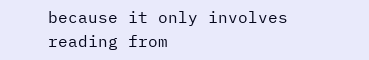because it only involves reading from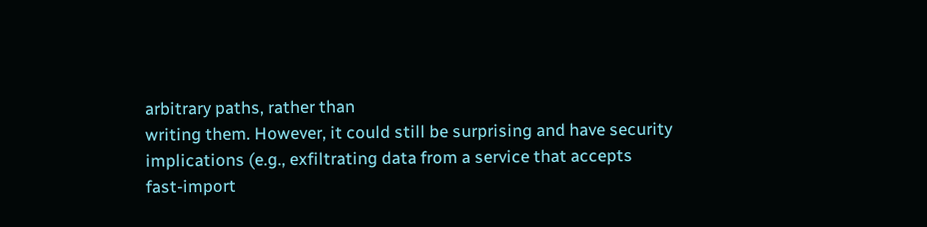arbitrary paths, rather than
writing them. However, it could still be surprising and have security
implications (e.g., exfiltrating data from a service that accepts
fast-import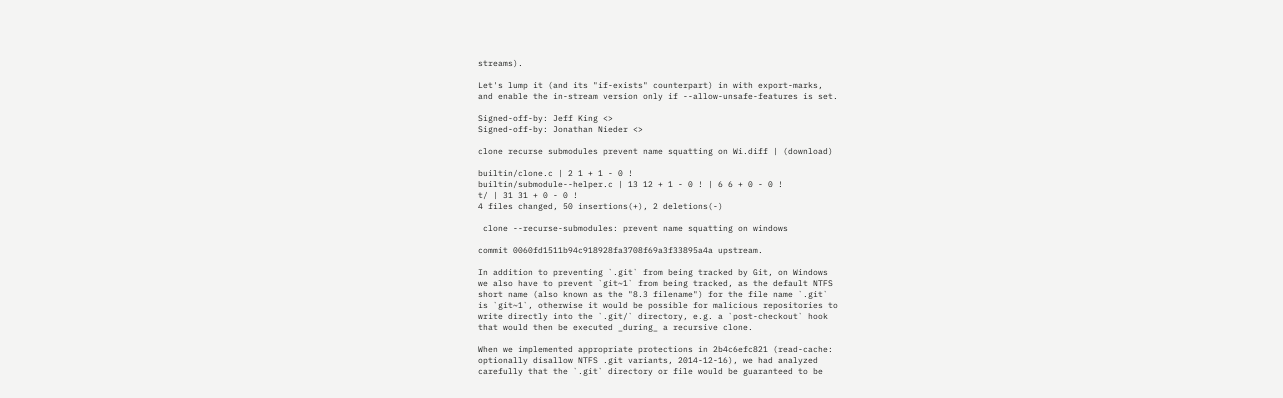streams).

Let's lump it (and its "if-exists" counterpart) in with export-marks,
and enable the in-stream version only if --allow-unsafe-features is set.

Signed-off-by: Jeff King <>
Signed-off-by: Jonathan Nieder <>

clone recurse submodules prevent name squatting on Wi.diff | (download)

builtin/clone.c | 2 1 + 1 - 0 !
builtin/submodule--helper.c | 13 12 + 1 - 0 ! | 6 6 + 0 - 0 !
t/ | 31 31 + 0 - 0 !
4 files changed, 50 insertions(+), 2 deletions(-)

 clone --recurse-submodules: prevent name squatting on windows

commit 0060fd1511b94c918928fa3708f69a3f33895a4a upstream.

In addition to preventing `.git` from being tracked by Git, on Windows
we also have to prevent `git~1` from being tracked, as the default NTFS
short name (also known as the "8.3 filename") for the file name `.git`
is `git~1`, otherwise it would be possible for malicious repositories to
write directly into the `.git/` directory, e.g. a `post-checkout` hook
that would then be executed _during_ a recursive clone.

When we implemented appropriate protections in 2b4c6efc821 (read-cache:
optionally disallow NTFS .git variants, 2014-12-16), we had analyzed
carefully that the `.git` directory or file would be guaranteed to be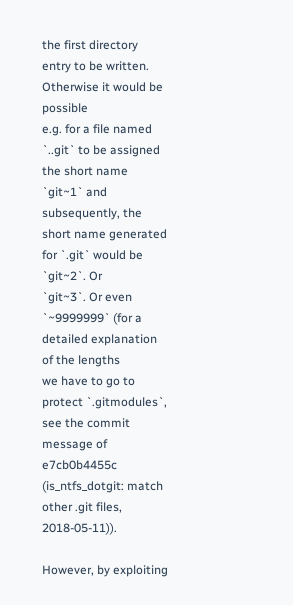the first directory entry to be written. Otherwise it would be possible
e.g. for a file named `..git` to be assigned the short name `git~1` and
subsequently, the short name generated for `.git` would be `git~2`. Or
`git~3`. Or even `~9999999` (for a detailed explanation of the lengths
we have to go to protect `.gitmodules`, see the commit message of
e7cb0b4455c (is_ntfs_dotgit: match other .git files, 2018-05-11)).

However, by exploiting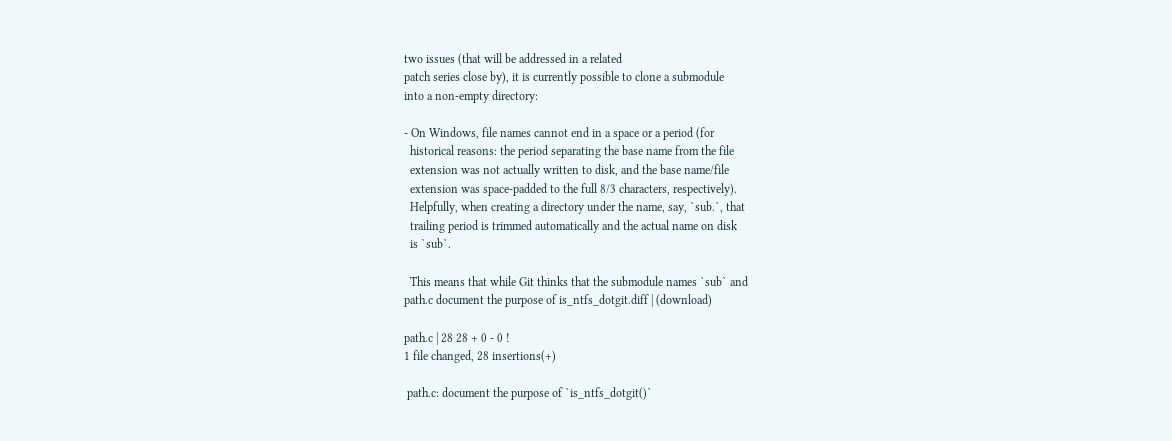two issues (that will be addressed in a related
patch series close by), it is currently possible to clone a submodule
into a non-empty directory:

- On Windows, file names cannot end in a space or a period (for
  historical reasons: the period separating the base name from the file
  extension was not actually written to disk, and the base name/file
  extension was space-padded to the full 8/3 characters, respectively).
  Helpfully, when creating a directory under the name, say, `sub.`, that
  trailing period is trimmed automatically and the actual name on disk
  is `sub`.

  This means that while Git thinks that the submodule names `sub` and
path.c document the purpose of is_ntfs_dotgit.diff | (download)

path.c | 28 28 + 0 - 0 !
1 file changed, 28 insertions(+)

 path.c: document the purpose of `is_ntfs_dotgit()`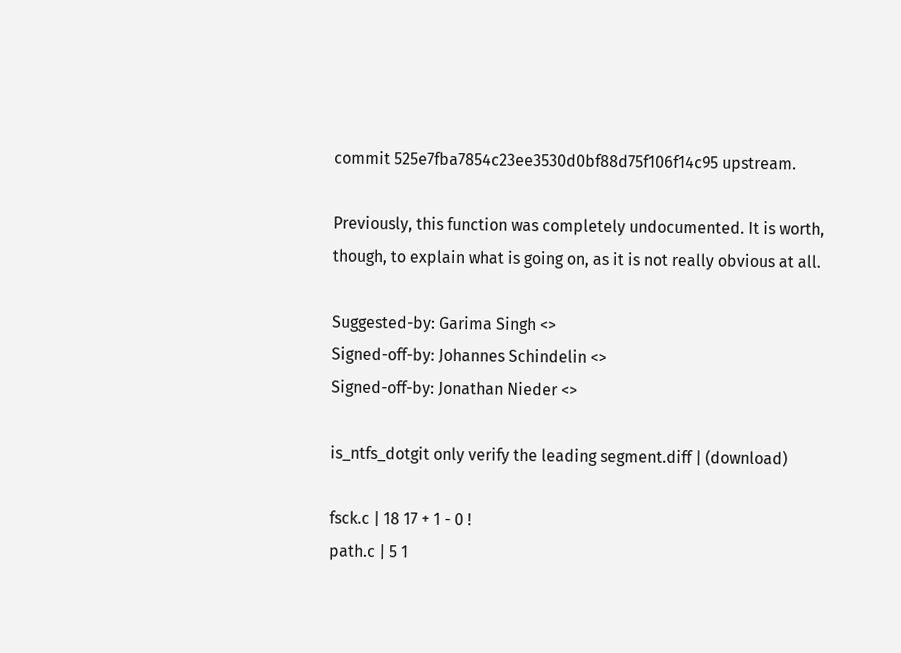commit 525e7fba7854c23ee3530d0bf88d75f106f14c95 upstream.

Previously, this function was completely undocumented. It is worth,
though, to explain what is going on, as it is not really obvious at all.

Suggested-by: Garima Singh <>
Signed-off-by: Johannes Schindelin <>
Signed-off-by: Jonathan Nieder <>

is_ntfs_dotgit only verify the leading segment.diff | (download)

fsck.c | 18 17 + 1 - 0 !
path.c | 5 1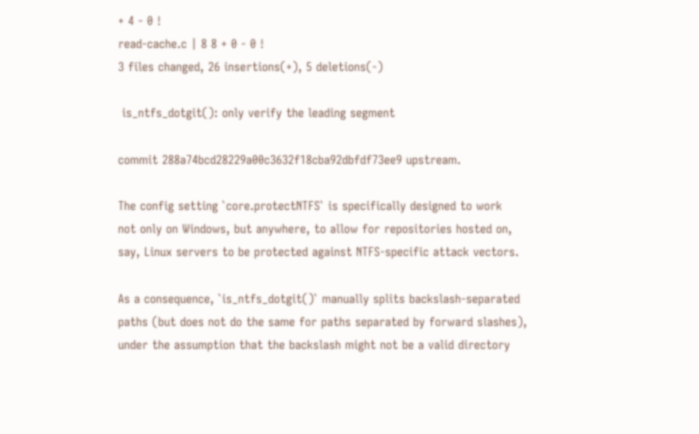+ 4 - 0 !
read-cache.c | 8 8 + 0 - 0 !
3 files changed, 26 insertions(+), 5 deletions(-)

 is_ntfs_dotgit(): only verify the leading segment

commit 288a74bcd28229a00c3632f18cba92dbfdf73ee9 upstream.

The config setting `core.protectNTFS` is specifically designed to work
not only on Windows, but anywhere, to allow for repositories hosted on,
say, Linux servers to be protected against NTFS-specific attack vectors.

As a consequence, `is_ntfs_dotgit()` manually splits backslash-separated
paths (but does not do the same for paths separated by forward slashes),
under the assumption that the backslash might not be a valid directory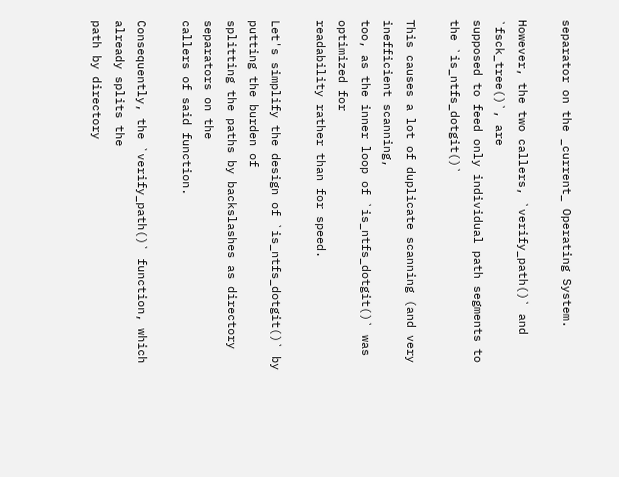separator on the _current_ Operating System.

However, the two callers, `verify_path()` and `fsck_tree()`, are
supposed to feed only individual path segments to the `is_ntfs_dotgit()`

This causes a lot of duplicate scanning (and very inefficient scanning,
too, as the inner loop of `is_ntfs_dotgit()` was optimized for
readability rather than for speed.

Let's simplify the design of `is_ntfs_dotgit()` by putting the burden of
splitting the paths by backslashes as directory separators on the
callers of said function.

Consequently, the `verify_path()` function, which already splits the
path by directory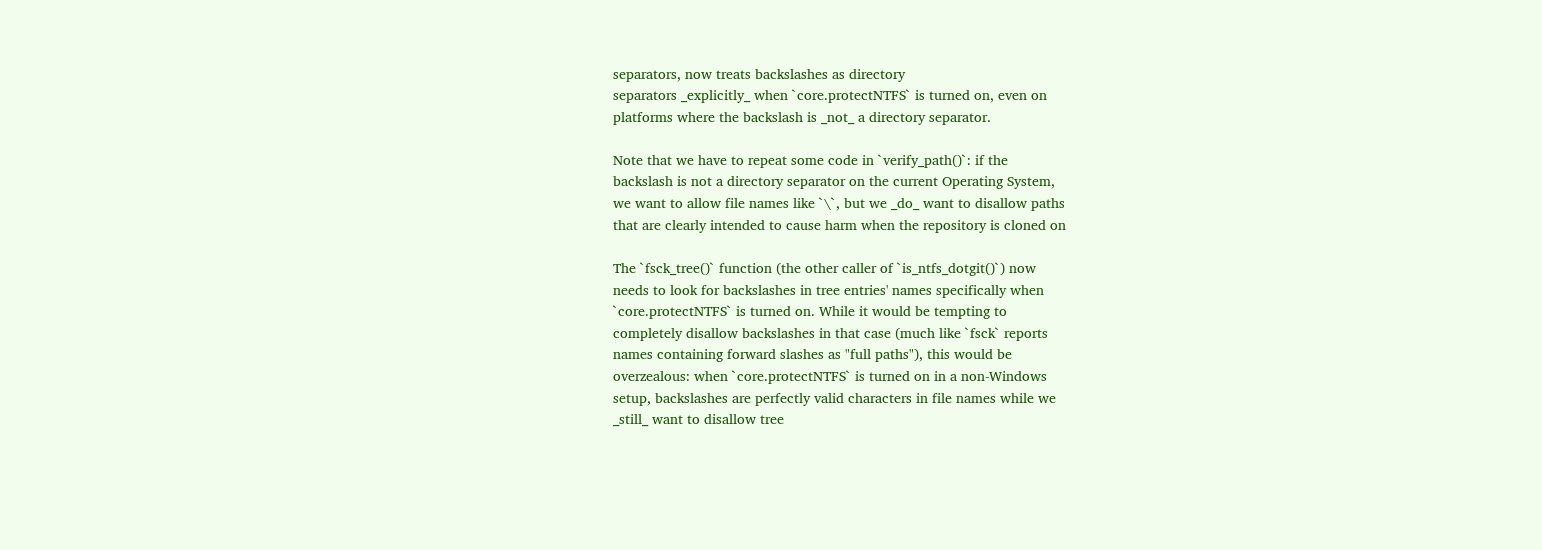separators, now treats backslashes as directory
separators _explicitly_ when `core.protectNTFS` is turned on, even on
platforms where the backslash is _not_ a directory separator.

Note that we have to repeat some code in `verify_path()`: if the
backslash is not a directory separator on the current Operating System,
we want to allow file names like `\`, but we _do_ want to disallow paths
that are clearly intended to cause harm when the repository is cloned on

The `fsck_tree()` function (the other caller of `is_ntfs_dotgit()`) now
needs to look for backslashes in tree entries' names specifically when
`core.protectNTFS` is turned on. While it would be tempting to
completely disallow backslashes in that case (much like `fsck` reports
names containing forward slashes as "full paths"), this would be
overzealous: when `core.protectNTFS` is turned on in a non-Windows
setup, backslashes are perfectly valid characters in file names while we
_still_ want to disallow tree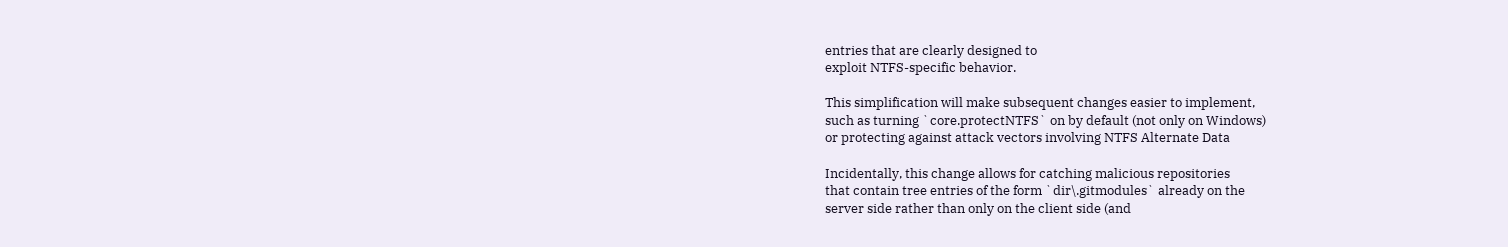entries that are clearly designed to
exploit NTFS-specific behavior.

This simplification will make subsequent changes easier to implement,
such as turning `core.protectNTFS` on by default (not only on Windows)
or protecting against attack vectors involving NTFS Alternate Data

Incidentally, this change allows for catching malicious repositories
that contain tree entries of the form `dir\.gitmodules` already on the
server side rather than only on the client side (and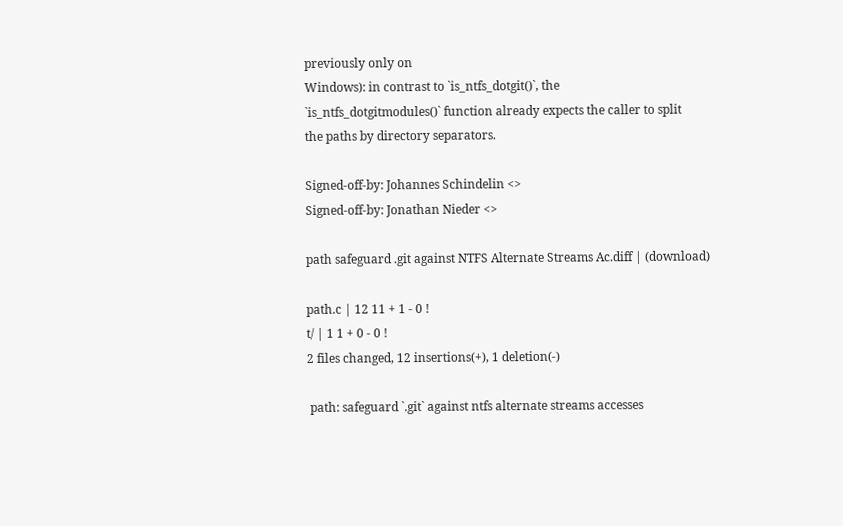previously only on
Windows): in contrast to `is_ntfs_dotgit()`, the
`is_ntfs_dotgitmodules()` function already expects the caller to split
the paths by directory separators.

Signed-off-by: Johannes Schindelin <>
Signed-off-by: Jonathan Nieder <>

path safeguard .git against NTFS Alternate Streams Ac.diff | (download)

path.c | 12 11 + 1 - 0 !
t/ | 1 1 + 0 - 0 !
2 files changed, 12 insertions(+), 1 deletion(-)

 path: safeguard `.git` against ntfs alternate streams accesses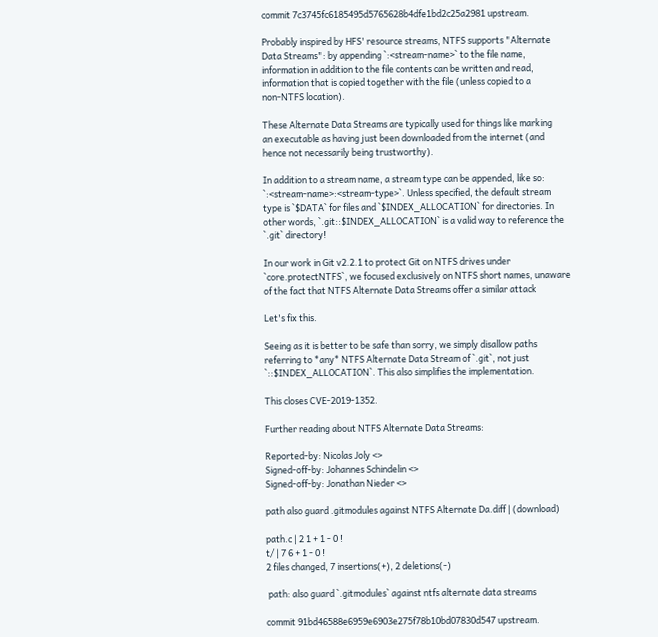commit 7c3745fc6185495d5765628b4dfe1bd2c25a2981 upstream.

Probably inspired by HFS' resource streams, NTFS supports "Alternate
Data Streams": by appending `:<stream-name>` to the file name,
information in addition to the file contents can be written and read,
information that is copied together with the file (unless copied to a
non-NTFS location).

These Alternate Data Streams are typically used for things like marking
an executable as having just been downloaded from the internet (and
hence not necessarily being trustworthy).

In addition to a stream name, a stream type can be appended, like so:
`:<stream-name>:<stream-type>`. Unless specified, the default stream
type is `$DATA` for files and `$INDEX_ALLOCATION` for directories. In
other words, `.git::$INDEX_ALLOCATION` is a valid way to reference the
`.git` directory!

In our work in Git v2.2.1 to protect Git on NTFS drives under
`core.protectNTFS`, we focused exclusively on NTFS short names, unaware
of the fact that NTFS Alternate Data Streams offer a similar attack

Let's fix this.

Seeing as it is better to be safe than sorry, we simply disallow paths
referring to *any* NTFS Alternate Data Stream of `.git`, not just
`::$INDEX_ALLOCATION`. This also simplifies the implementation.

This closes CVE-2019-1352.

Further reading about NTFS Alternate Data Streams:

Reported-by: Nicolas Joly <>
Signed-off-by: Johannes Schindelin <>
Signed-off-by: Jonathan Nieder <>

path also guard .gitmodules against NTFS Alternate Da.diff | (download)

path.c | 2 1 + 1 - 0 !
t/ | 7 6 + 1 - 0 !
2 files changed, 7 insertions(+), 2 deletions(-)

 path: also guard `.gitmodules` against ntfs alternate data streams

commit 91bd46588e6959e6903e275f78b10bd07830d547 upstream.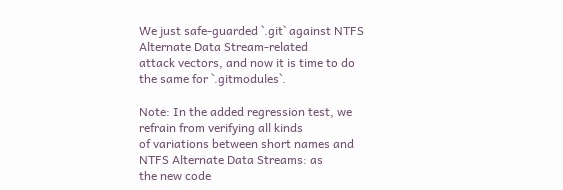We just safe-guarded `.git` against NTFS Alternate Data Stream-related
attack vectors, and now it is time to do the same for `.gitmodules`.

Note: In the added regression test, we refrain from verifying all kinds
of variations between short names and NTFS Alternate Data Streams: as
the new code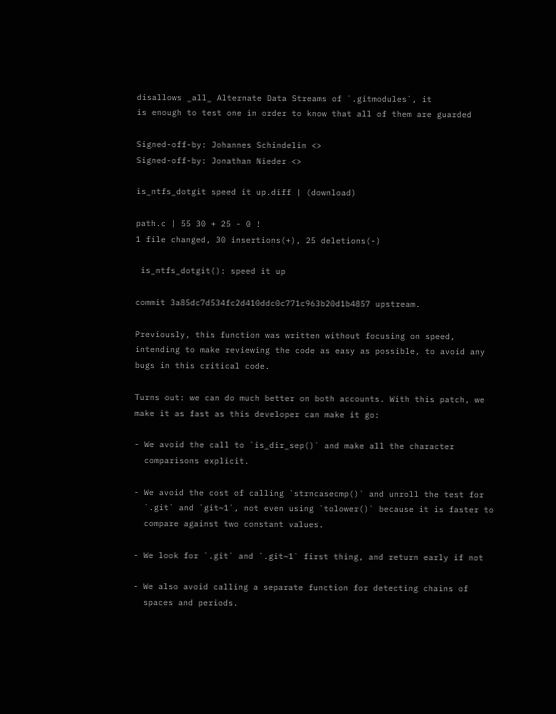disallows _all_ Alternate Data Streams of `.gitmodules`, it
is enough to test one in order to know that all of them are guarded

Signed-off-by: Johannes Schindelin <>
Signed-off-by: Jonathan Nieder <>

is_ntfs_dotgit speed it up.diff | (download)

path.c | 55 30 + 25 - 0 !
1 file changed, 30 insertions(+), 25 deletions(-)

 is_ntfs_dotgit(): speed it up

commit 3a85dc7d534fc2d410ddc0c771c963b20d1b4857 upstream.

Previously, this function was written without focusing on speed,
intending to make reviewing the code as easy as possible, to avoid any
bugs in this critical code.

Turns out: we can do much better on both accounts. With this patch, we
make it as fast as this developer can make it go:

- We avoid the call to `is_dir_sep()` and make all the character
  comparisons explicit.

- We avoid the cost of calling `strncasecmp()` and unroll the test for
  `.git` and `git~1`, not even using `tolower()` because it is faster to
  compare against two constant values.

- We look for `.git` and `.git~1` first thing, and return early if not

- We also avoid calling a separate function for detecting chains of
  spaces and periods.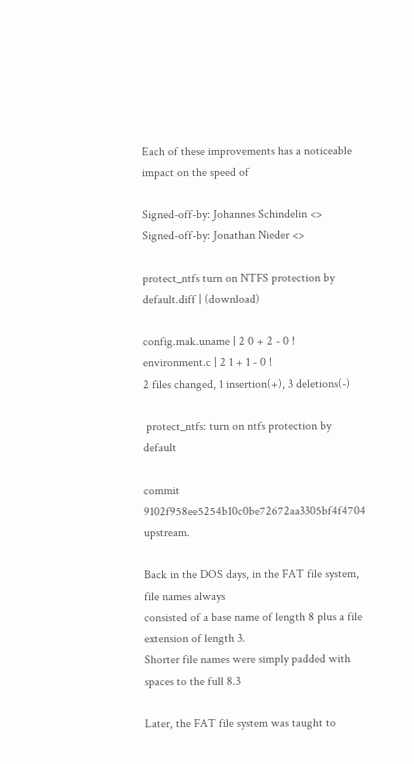Each of these improvements has a noticeable impact on the speed of

Signed-off-by: Johannes Schindelin <>
Signed-off-by: Jonathan Nieder <>

protect_ntfs turn on NTFS protection by default.diff | (download)

config.mak.uname | 2 0 + 2 - 0 !
environment.c | 2 1 + 1 - 0 !
2 files changed, 1 insertion(+), 3 deletions(-)

 protect_ntfs: turn on ntfs protection by default

commit 9102f958ee5254b10c0be72672aa3305bf4f4704 upstream.

Back in the DOS days, in the FAT file system, file names always
consisted of a base name of length 8 plus a file extension of length 3.
Shorter file names were simply padded with spaces to the full 8.3

Later, the FAT file system was taught to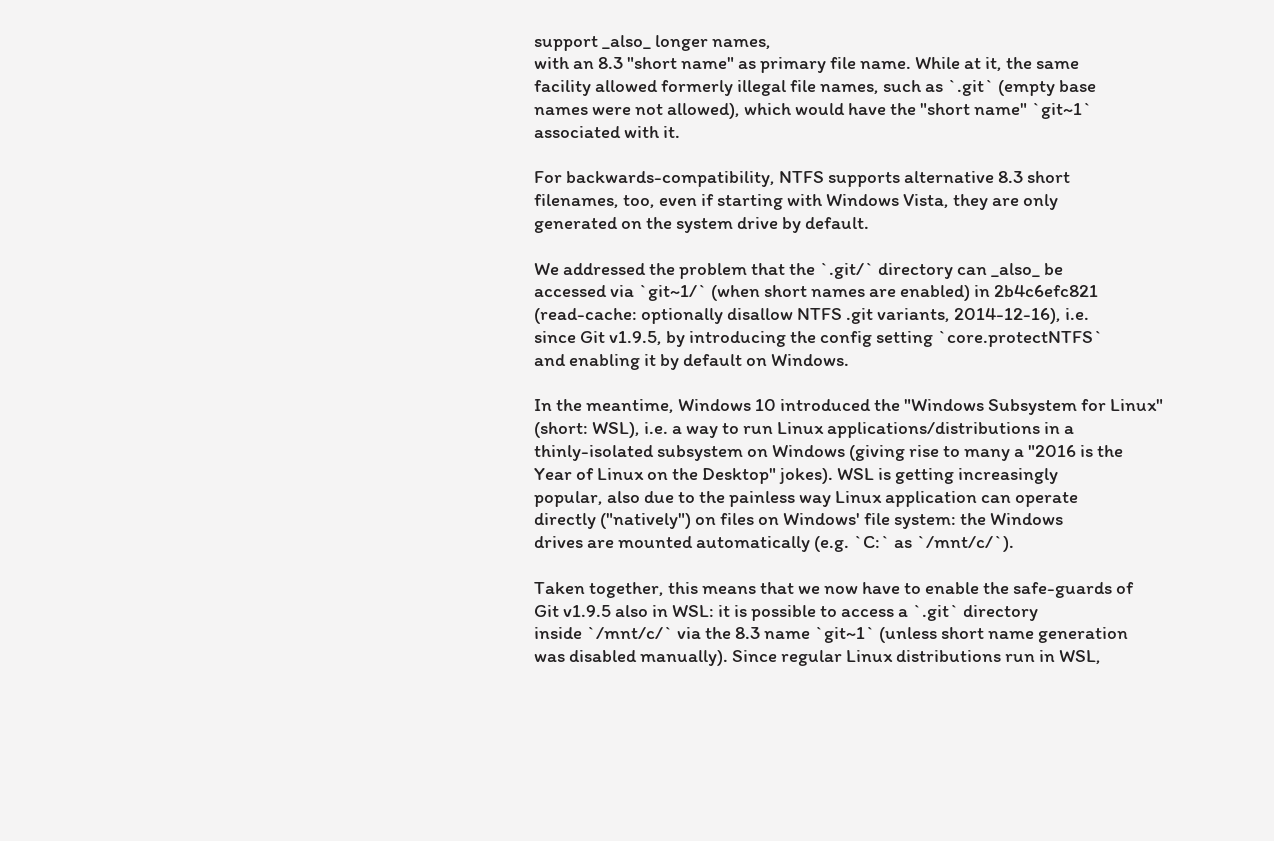support _also_ longer names,
with an 8.3 "short name" as primary file name. While at it, the same
facility allowed formerly illegal file names, such as `.git` (empty base
names were not allowed), which would have the "short name" `git~1`
associated with it.

For backwards-compatibility, NTFS supports alternative 8.3 short
filenames, too, even if starting with Windows Vista, they are only
generated on the system drive by default.

We addressed the problem that the `.git/` directory can _also_ be
accessed via `git~1/` (when short names are enabled) in 2b4c6efc821
(read-cache: optionally disallow NTFS .git variants, 2014-12-16), i.e.
since Git v1.9.5, by introducing the config setting `core.protectNTFS`
and enabling it by default on Windows.

In the meantime, Windows 10 introduced the "Windows Subsystem for Linux"
(short: WSL), i.e. a way to run Linux applications/distributions in a
thinly-isolated subsystem on Windows (giving rise to many a "2016 is the
Year of Linux on the Desktop" jokes). WSL is getting increasingly
popular, also due to the painless way Linux application can operate
directly ("natively") on files on Windows' file system: the Windows
drives are mounted automatically (e.g. `C:` as `/mnt/c/`).

Taken together, this means that we now have to enable the safe-guards of
Git v1.9.5 also in WSL: it is possible to access a `.git` directory
inside `/mnt/c/` via the 8.3 name `git~1` (unless short name generation
was disabled manually). Since regular Linux distributions run in WSL,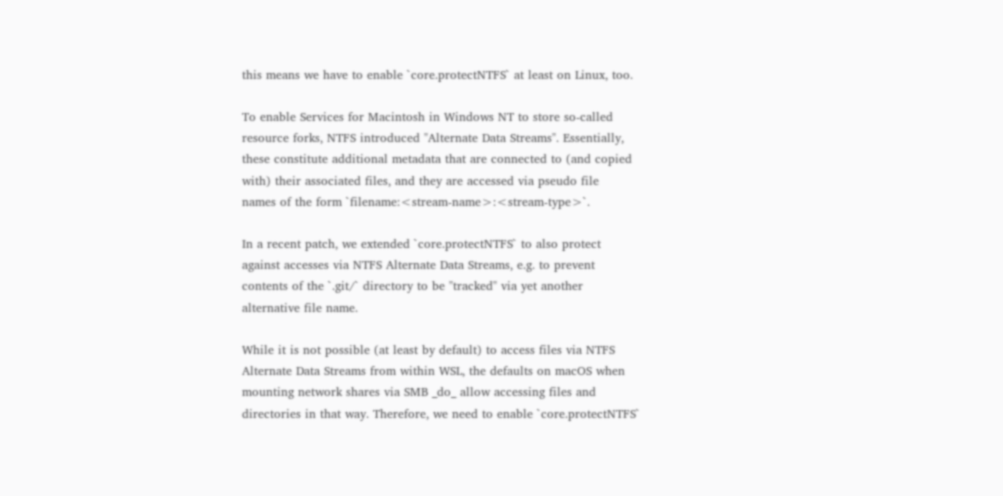this means we have to enable `core.protectNTFS` at least on Linux, too.

To enable Services for Macintosh in Windows NT to store so-called
resource forks, NTFS introduced "Alternate Data Streams". Essentially,
these constitute additional metadata that are connected to (and copied
with) their associated files, and they are accessed via pseudo file
names of the form `filename:<stream-name>:<stream-type>`.

In a recent patch, we extended `core.protectNTFS` to also protect
against accesses via NTFS Alternate Data Streams, e.g. to prevent
contents of the `.git/` directory to be "tracked" via yet another
alternative file name.

While it is not possible (at least by default) to access files via NTFS
Alternate Data Streams from within WSL, the defaults on macOS when
mounting network shares via SMB _do_ allow accessing files and
directories in that way. Therefore, we need to enable `core.protectNTFS`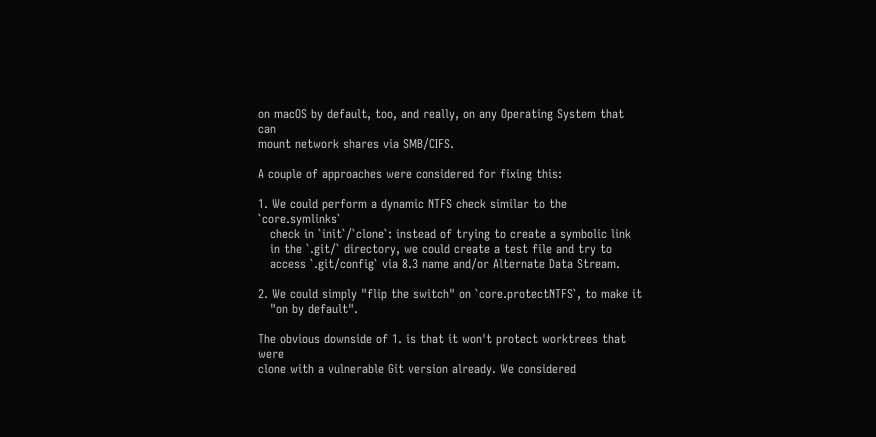on macOS by default, too, and really, on any Operating System that can
mount network shares via SMB/CIFS.

A couple of approaches were considered for fixing this:

1. We could perform a dynamic NTFS check similar to the `core.symlinks`
   check in `init`/`clone`: instead of trying to create a symbolic link
   in the `.git/` directory, we could create a test file and try to
   access `.git/config` via 8.3 name and/or Alternate Data Stream.

2. We could simply "flip the switch" on `core.protectNTFS`, to make it
   "on by default".

The obvious downside of 1. is that it won't protect worktrees that were
clone with a vulnerable Git version already. We considered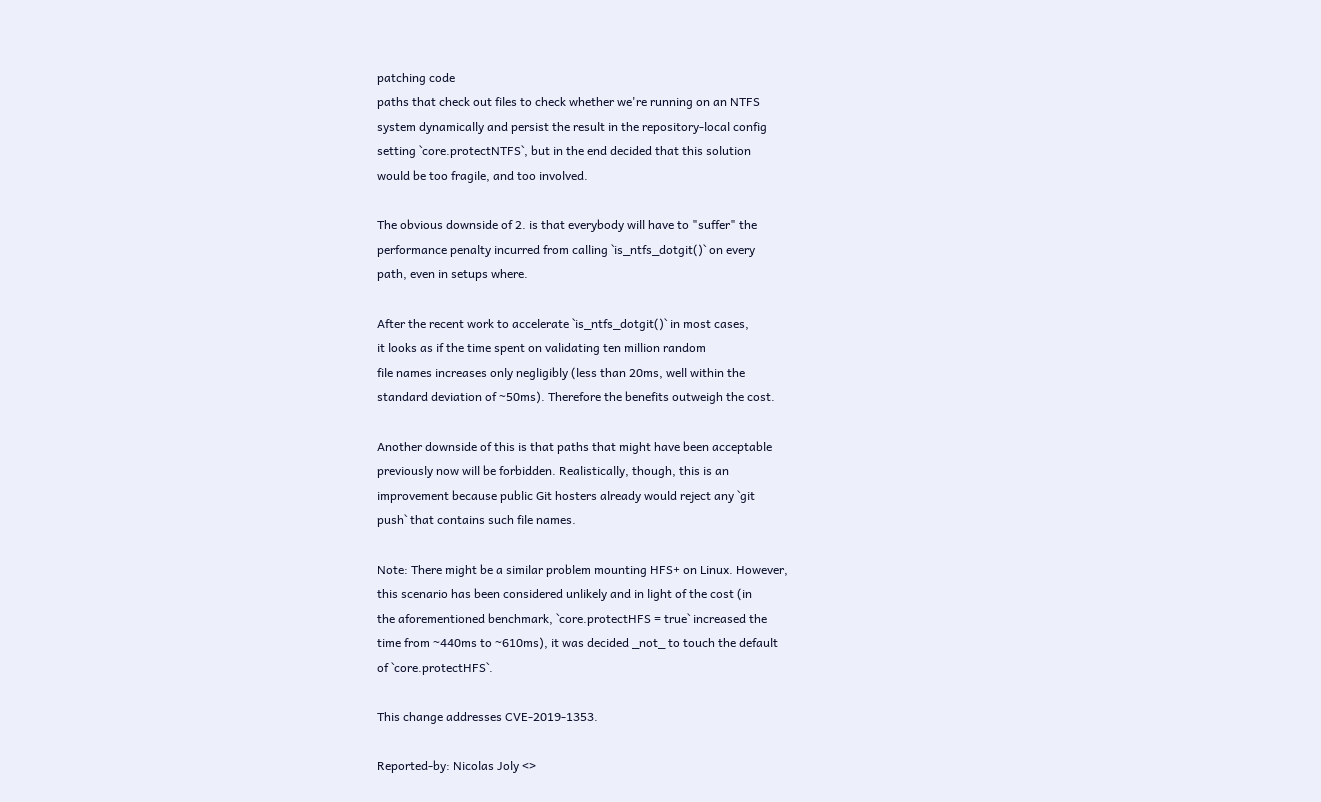patching code
paths that check out files to check whether we're running on an NTFS
system dynamically and persist the result in the repository-local config
setting `core.protectNTFS`, but in the end decided that this solution
would be too fragile, and too involved.

The obvious downside of 2. is that everybody will have to "suffer" the
performance penalty incurred from calling `is_ntfs_dotgit()` on every
path, even in setups where.

After the recent work to accelerate `is_ntfs_dotgit()` in most cases,
it looks as if the time spent on validating ten million random
file names increases only negligibly (less than 20ms, well within the
standard deviation of ~50ms). Therefore the benefits outweigh the cost.

Another downside of this is that paths that might have been acceptable
previously now will be forbidden. Realistically, though, this is an
improvement because public Git hosters already would reject any `git
push` that contains such file names.

Note: There might be a similar problem mounting HFS+ on Linux. However,
this scenario has been considered unlikely and in light of the cost (in
the aforementioned benchmark, `core.protectHFS = true` increased the
time from ~440ms to ~610ms), it was decided _not_ to touch the default
of `core.protectHFS`.

This change addresses CVE-2019-1353.

Reported-by: Nicolas Joly <>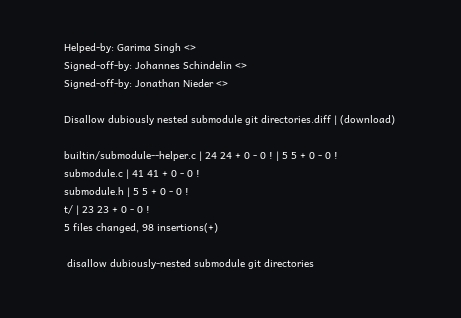Helped-by: Garima Singh <>
Signed-off-by: Johannes Schindelin <>
Signed-off-by: Jonathan Nieder <>

Disallow dubiously nested submodule git directories.diff | (download)

builtin/submodule--helper.c | 24 24 + 0 - 0 ! | 5 5 + 0 - 0 !
submodule.c | 41 41 + 0 - 0 !
submodule.h | 5 5 + 0 - 0 !
t/ | 23 23 + 0 - 0 !
5 files changed, 98 insertions(+)

 disallow dubiously-nested submodule git directories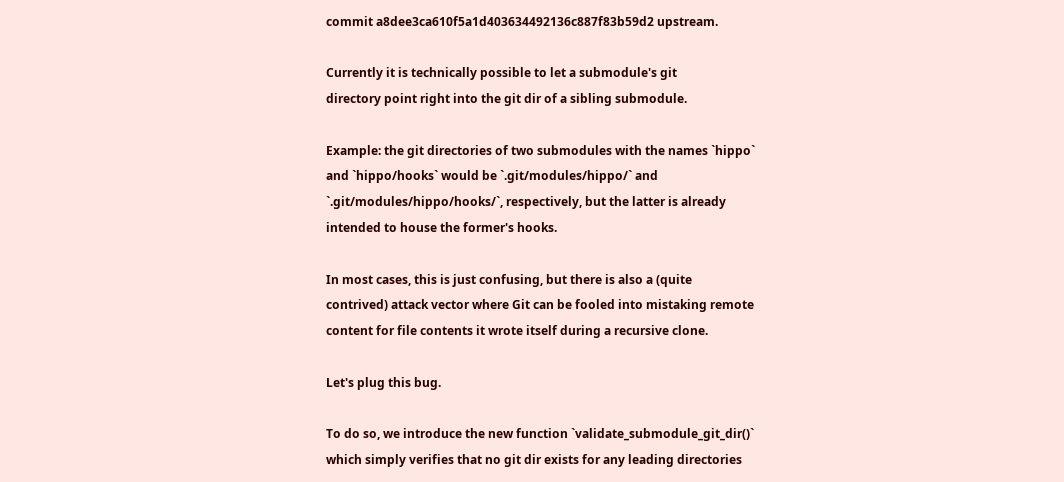commit a8dee3ca610f5a1d403634492136c887f83b59d2 upstream.

Currently it is technically possible to let a submodule's git
directory point right into the git dir of a sibling submodule.

Example: the git directories of two submodules with the names `hippo`
and `hippo/hooks` would be `.git/modules/hippo/` and
`.git/modules/hippo/hooks/`, respectively, but the latter is already
intended to house the former's hooks.

In most cases, this is just confusing, but there is also a (quite
contrived) attack vector where Git can be fooled into mistaking remote
content for file contents it wrote itself during a recursive clone.

Let's plug this bug.

To do so, we introduce the new function `validate_submodule_git_dir()`
which simply verifies that no git dir exists for any leading directories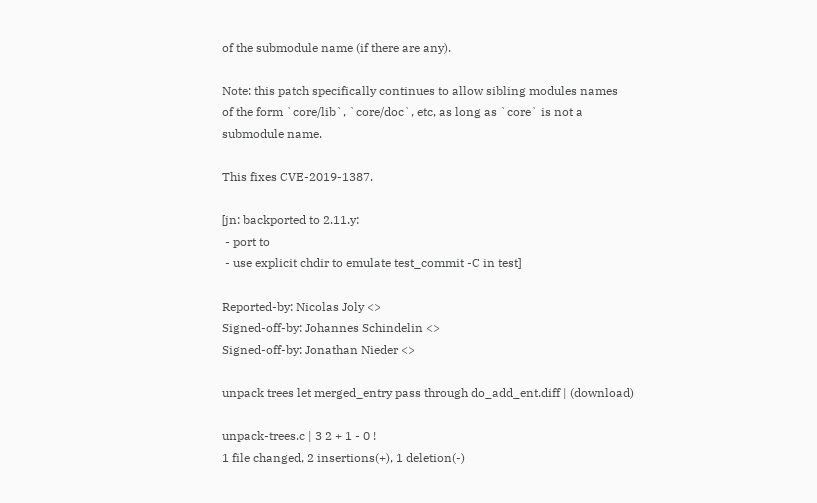of the submodule name (if there are any).

Note: this patch specifically continues to allow sibling modules names
of the form `core/lib`, `core/doc`, etc, as long as `core` is not a
submodule name.

This fixes CVE-2019-1387.

[jn: backported to 2.11.y:
 - port to
 - use explicit chdir to emulate test_commit -C in test]

Reported-by: Nicolas Joly <>
Signed-off-by: Johannes Schindelin <>
Signed-off-by: Jonathan Nieder <>

unpack trees let merged_entry pass through do_add_ent.diff | (download)

unpack-trees.c | 3 2 + 1 - 0 !
1 file changed, 2 insertions(+), 1 deletion(-)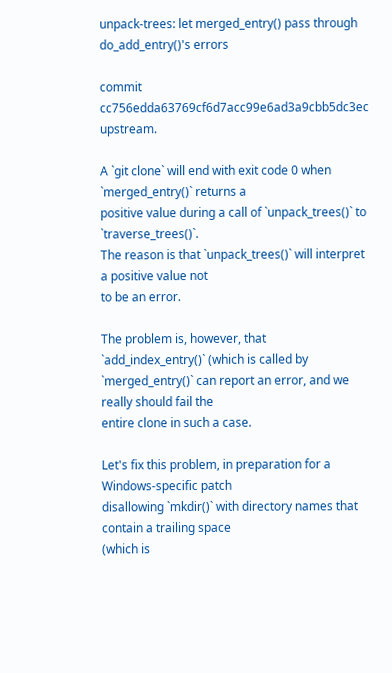unpack-trees: let merged_entry() pass through do_add_entry()'s errors

commit cc756edda63769cf6d7acc99e6ad3a9cbb5dc3ec upstream.

A `git clone` will end with exit code 0 when `merged_entry()` returns a
positive value during a call of `unpack_trees()` to `traverse_trees()`.
The reason is that `unpack_trees()` will interpret a positive value not
to be an error.

The problem is, however, that `add_index_entry()` (which is called by
`merged_entry()` can report an error, and we really should fail the
entire clone in such a case.

Let's fix this problem, in preparation for a Windows-specific patch
disallowing `mkdir()` with directory names that contain a trailing space
(which is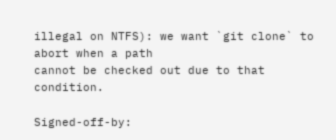illegal on NTFS): we want `git clone` to abort when a path
cannot be checked out due to that condition.

Signed-off-by: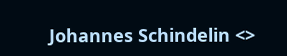Johannes Schindelin <>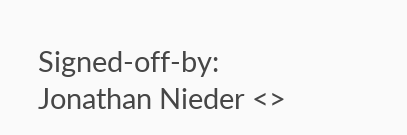Signed-off-by: Jonathan Nieder <>